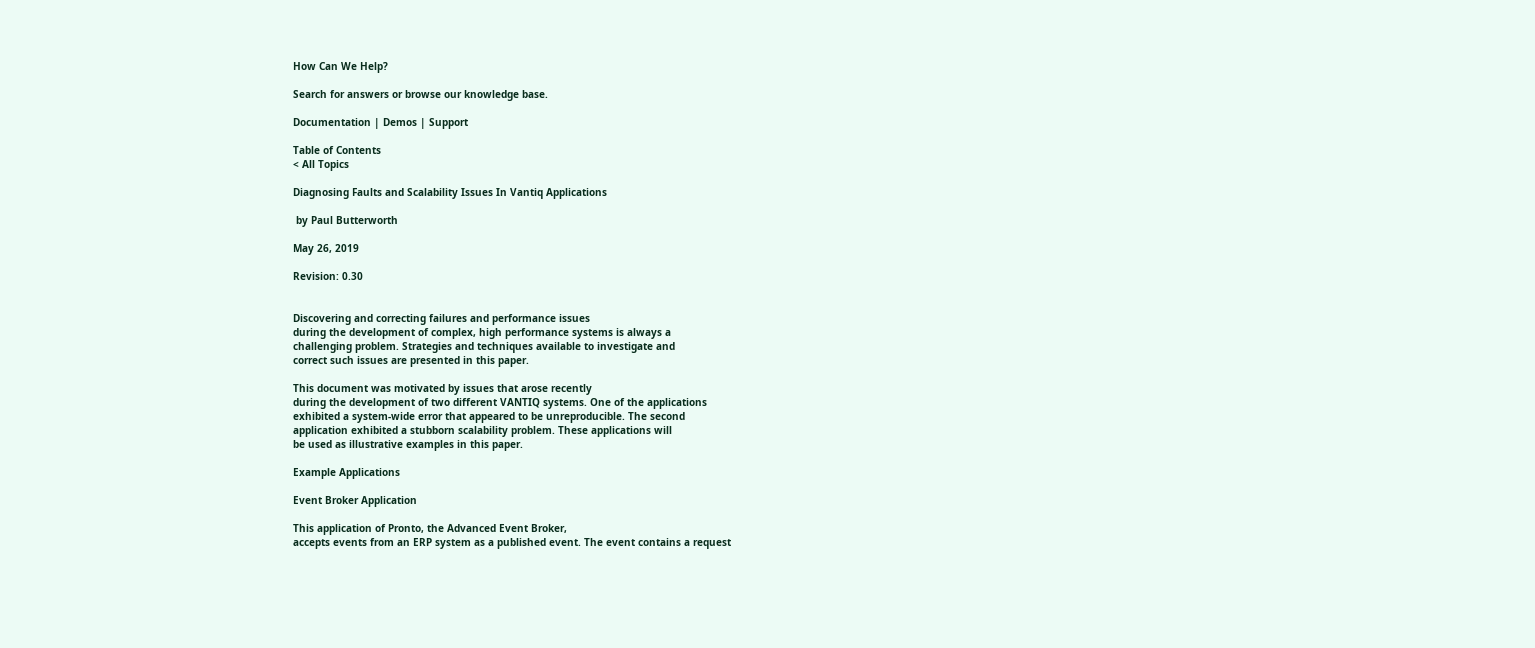How Can We Help?

Search for answers or browse our knowledge base.

Documentation | Demos | Support

Table of Contents
< All Topics

Diagnosing Faults and Scalability Issues In Vantiq Applications

 by Paul Butterworth

May 26, 2019

Revision: 0.30


Discovering and correcting failures and performance issues
during the development of complex, high performance systems is always a
challenging problem. Strategies and techniques available to investigate and
correct such issues are presented in this paper.

This document was motivated by issues that arose recently
during the development of two different VANTIQ systems. One of the applications
exhibited a system-wide error that appeared to be unreproducible. The second
application exhibited a stubborn scalability problem. These applications will
be used as illustrative examples in this paper.

Example Applications

Event Broker Application

This application of Pronto, the Advanced Event Broker,
accepts events from an ERP system as a published event. The event contains a request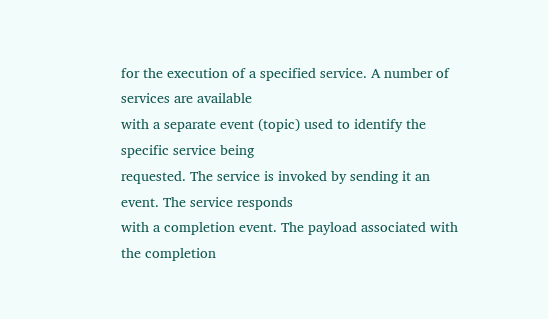for the execution of a specified service. A number of services are available
with a separate event (topic) used to identify the specific service being
requested. The service is invoked by sending it an event. The service responds
with a completion event. The payload associated with the completion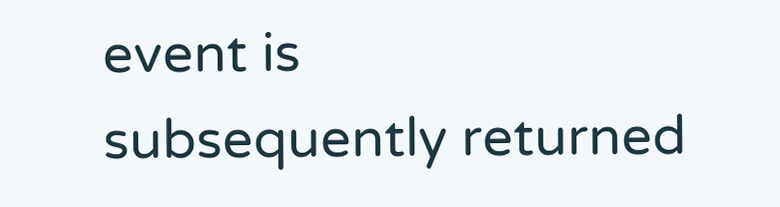event is
subsequently returned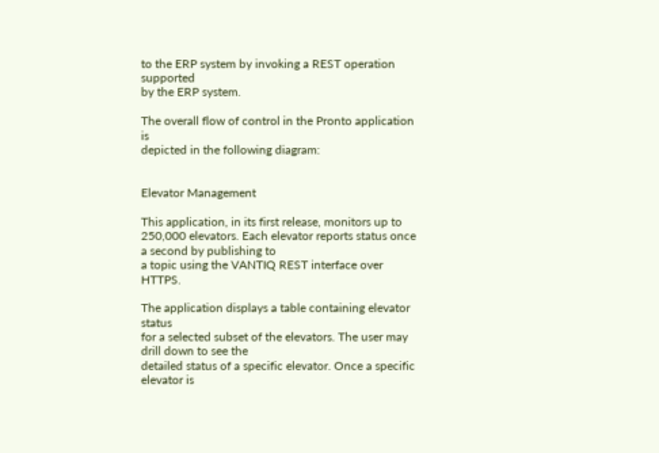to the ERP system by invoking a REST operation supported
by the ERP system.

The overall flow of control in the Pronto application is
depicted in the following diagram:


Elevator Management

This application, in its first release, monitors up to
250,000 elevators. Each elevator reports status once a second by publishing to
a topic using the VANTIQ REST interface over HTTPS.

The application displays a table containing elevator status
for a selected subset of the elevators. The user may drill down to see the
detailed status of a specific elevator. Once a specific elevator is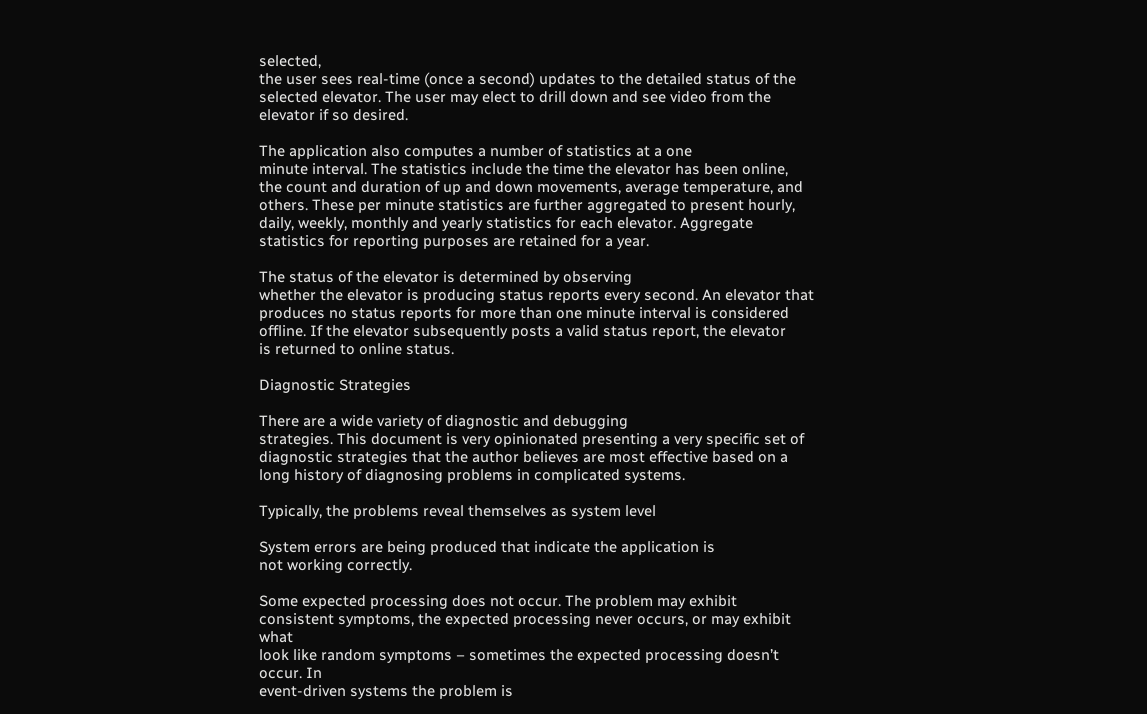selected,
the user sees real-time (once a second) updates to the detailed status of the
selected elevator. The user may elect to drill down and see video from the
elevator if so desired.

The application also computes a number of statistics at a one
minute interval. The statistics include the time the elevator has been online,
the count and duration of up and down movements, average temperature, and
others. These per minute statistics are further aggregated to present hourly,
daily, weekly, monthly and yearly statistics for each elevator. Aggregate
statistics for reporting purposes are retained for a year.

The status of the elevator is determined by observing
whether the elevator is producing status reports every second. An elevator that
produces no status reports for more than one minute interval is considered
offline. If the elevator subsequently posts a valid status report, the elevator
is returned to online status.

Diagnostic Strategies

There are a wide variety of diagnostic and debugging
strategies. This document is very opinionated presenting a very specific set of
diagnostic strategies that the author believes are most effective based on a
long history of diagnosing problems in complicated systems.

Typically, the problems reveal themselves as system level

System errors are being produced that indicate the application is
not working correctly.

Some expected processing does not occur. The problem may exhibit
consistent symptoms, the expected processing never occurs, or may exhibit what
look like random symptoms – sometimes the expected processing doesn’t occur. In
event-driven systems the problem is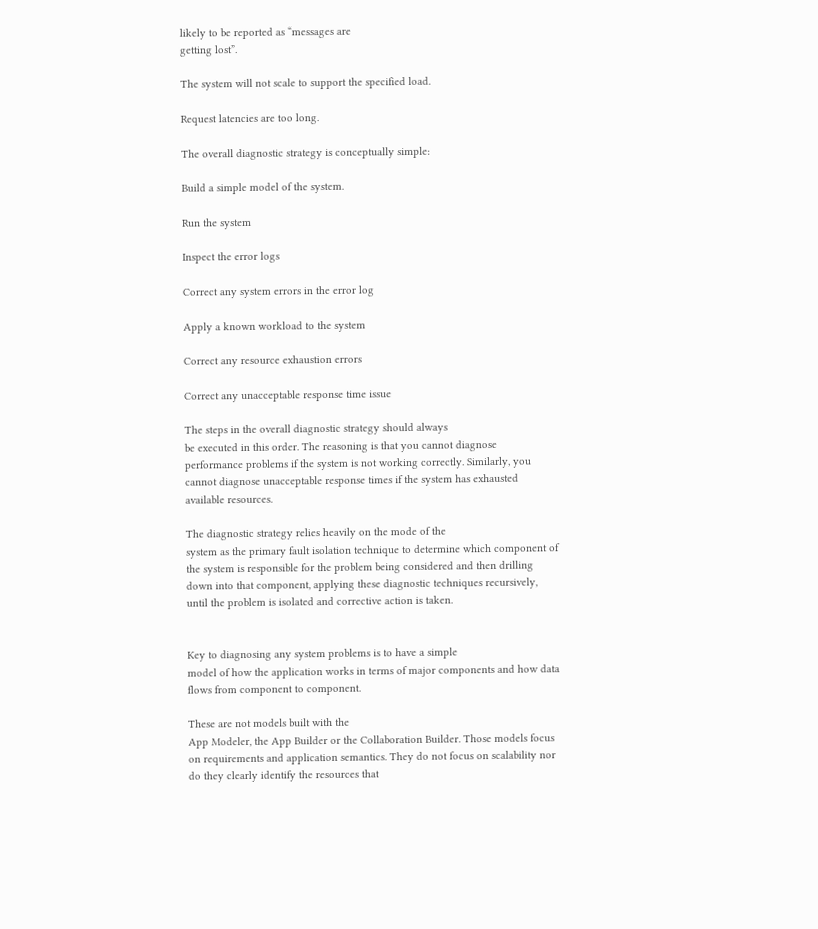likely to be reported as “messages are
getting lost”.

The system will not scale to support the specified load.

Request latencies are too long.

The overall diagnostic strategy is conceptually simple:

Build a simple model of the system.

Run the system

Inspect the error logs

Correct any system errors in the error log

Apply a known workload to the system

Correct any resource exhaustion errors

Correct any unacceptable response time issue

The steps in the overall diagnostic strategy should always
be executed in this order. The reasoning is that you cannot diagnose
performance problems if the system is not working correctly. Similarly, you
cannot diagnose unacceptable response times if the system has exhausted
available resources.

The diagnostic strategy relies heavily on the mode of the
system as the primary fault isolation technique to determine which component of
the system is responsible for the problem being considered and then drilling
down into that component, applying these diagnostic techniques recursively,
until the problem is isolated and corrective action is taken.


Key to diagnosing any system problems is to have a simple
model of how the application works in terms of major components and how data
flows from component to component.

These are not models built with the
App Modeler, the App Builder or the Collaboration Builder. Those models focus
on requirements and application semantics. They do not focus on scalability nor
do they clearly identify the resources that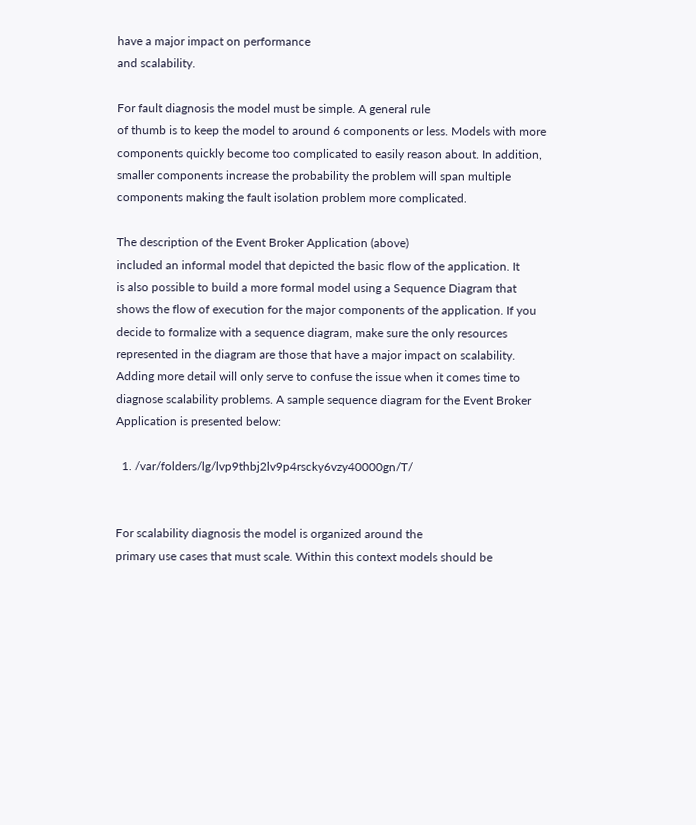have a major impact on performance
and scalability.

For fault diagnosis the model must be simple. A general rule
of thumb is to keep the model to around 6 components or less. Models with more
components quickly become too complicated to easily reason about. In addition,
smaller components increase the probability the problem will span multiple
components making the fault isolation problem more complicated.

The description of the Event Broker Application (above)
included an informal model that depicted the basic flow of the application. It
is also possible to build a more formal model using a Sequence Diagram that
shows the flow of execution for the major components of the application. If you
decide to formalize with a sequence diagram, make sure the only resources
represented in the diagram are those that have a major impact on scalability.
Adding more detail will only serve to confuse the issue when it comes time to
diagnose scalability problems. A sample sequence diagram for the Event Broker
Application is presented below:

  1. /var/folders/lg/lvp9thbj2lv9p4rscky6vzy40000gn/T/


For scalability diagnosis the model is organized around the
primary use cases that must scale. Within this context models should be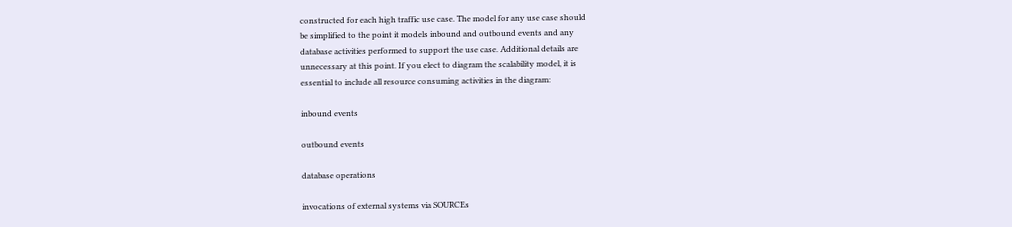constructed for each high traffic use case. The model for any use case should
be simplified to the point it models inbound and outbound events and any
database activities performed to support the use case. Additional details are
unnecessary at this point. If you elect to diagram the scalability model, it is
essential to include all resource consuming activities in the diagram:

inbound events

outbound events

database operations

invocations of external systems via SOURCEs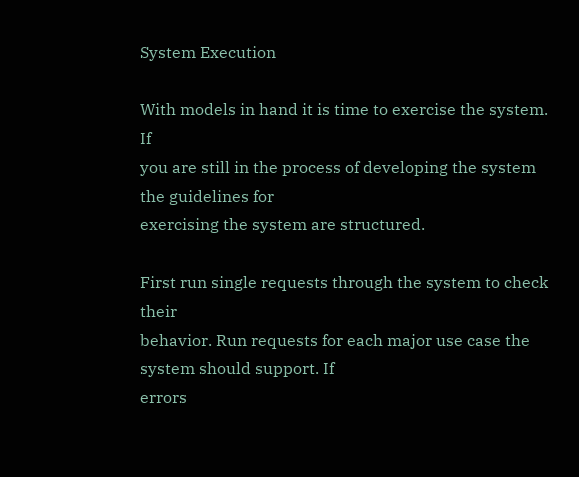System Execution

With models in hand it is time to exercise the system. If
you are still in the process of developing the system the guidelines for
exercising the system are structured.

First run single requests through the system to check their
behavior. Run requests for each major use case the system should support. If
errors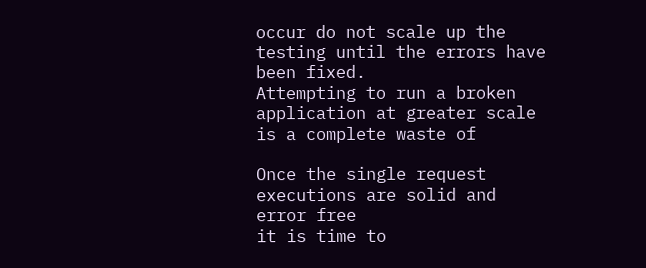occur do not scale up the testing until the errors have been fixed.
Attempting to run a broken application at greater scale is a complete waste of

Once the single request executions are solid and error free
it is time to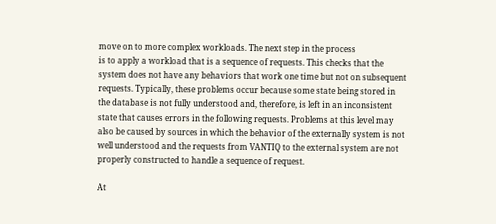move on to more complex workloads. The next step in the process
is to apply a workload that is a sequence of requests. This checks that the
system does not have any behaviors that work one time but not on subsequent
requests. Typically, these problems occur because some state being stored in
the database is not fully understood and, therefore, is left in an inconsistent
state that causes errors in the following requests. Problems at this level may
also be caused by sources in which the behavior of the externally system is not
well understood and the requests from VANTIQ to the external system are not
properly constructed to handle a sequence of request.

At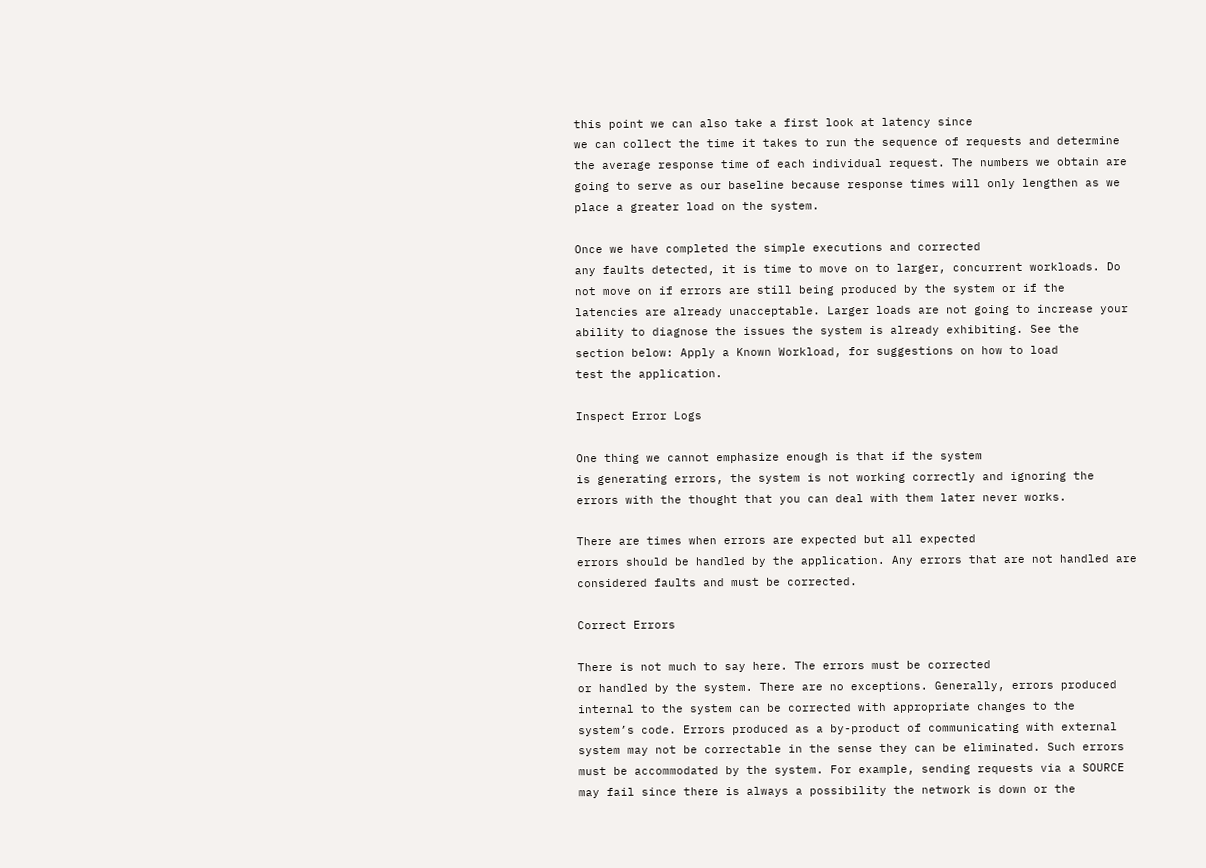this point we can also take a first look at latency since
we can collect the time it takes to run the sequence of requests and determine
the average response time of each individual request. The numbers we obtain are
going to serve as our baseline because response times will only lengthen as we
place a greater load on the system.

Once we have completed the simple executions and corrected
any faults detected, it is time to move on to larger, concurrent workloads. Do
not move on if errors are still being produced by the system or if the
latencies are already unacceptable. Larger loads are not going to increase your
ability to diagnose the issues the system is already exhibiting. See the
section below: Apply a Known Workload, for suggestions on how to load
test the application.

Inspect Error Logs

One thing we cannot emphasize enough is that if the system
is generating errors, the system is not working correctly and ignoring the
errors with the thought that you can deal with them later never works.

There are times when errors are expected but all expected
errors should be handled by the application. Any errors that are not handled are
considered faults and must be corrected.

Correct Errors

There is not much to say here. The errors must be corrected
or handled by the system. There are no exceptions. Generally, errors produced
internal to the system can be corrected with appropriate changes to the
system’s code. Errors produced as a by-product of communicating with external
system may not be correctable in the sense they can be eliminated. Such errors
must be accommodated by the system. For example, sending requests via a SOURCE
may fail since there is always a possibility the network is down or the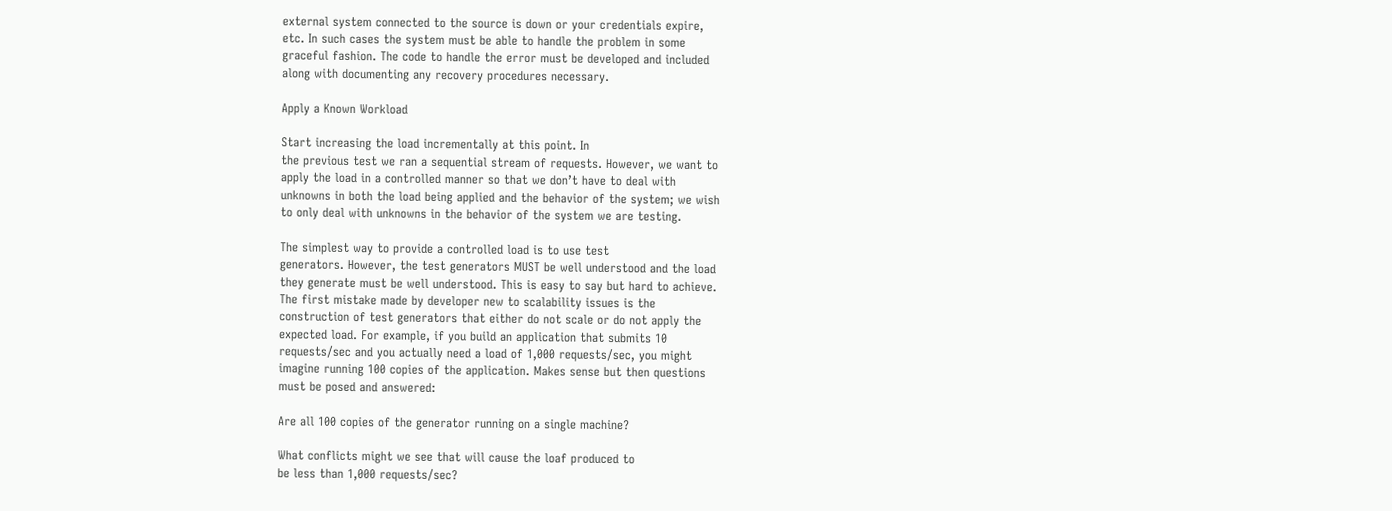external system connected to the source is down or your credentials expire,
etc. In such cases the system must be able to handle the problem in some
graceful fashion. The code to handle the error must be developed and included
along with documenting any recovery procedures necessary.

Apply a Known Workload

Start increasing the load incrementally at this point. In
the previous test we ran a sequential stream of requests. However, we want to
apply the load in a controlled manner so that we don’t have to deal with
unknowns in both the load being applied and the behavior of the system; we wish
to only deal with unknowns in the behavior of the system we are testing.

The simplest way to provide a controlled load is to use test
generators. However, the test generators MUST be well understood and the load
they generate must be well understood. This is easy to say but hard to achieve.
The first mistake made by developer new to scalability issues is the
construction of test generators that either do not scale or do not apply the
expected load. For example, if you build an application that submits 10
requests/sec and you actually need a load of 1,000 requests/sec, you might
imagine running 100 copies of the application. Makes sense but then questions
must be posed and answered:

Are all 100 copies of the generator running on a single machine?

What conflicts might we see that will cause the loaf produced to
be less than 1,000 requests/sec?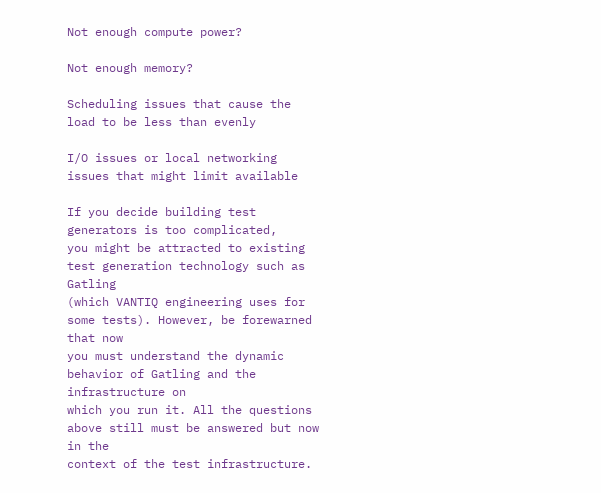Not enough compute power?

Not enough memory?

Scheduling issues that cause the load to be less than evenly

I/O issues or local networking issues that might limit available

If you decide building test generators is too complicated,
you might be attracted to existing test generation technology such as Gatling
(which VANTIQ engineering uses for some tests). However, be forewarned that now
you must understand the dynamic behavior of Gatling and the infrastructure on
which you run it. All the questions above still must be answered but now in the
context of the test infrastructure.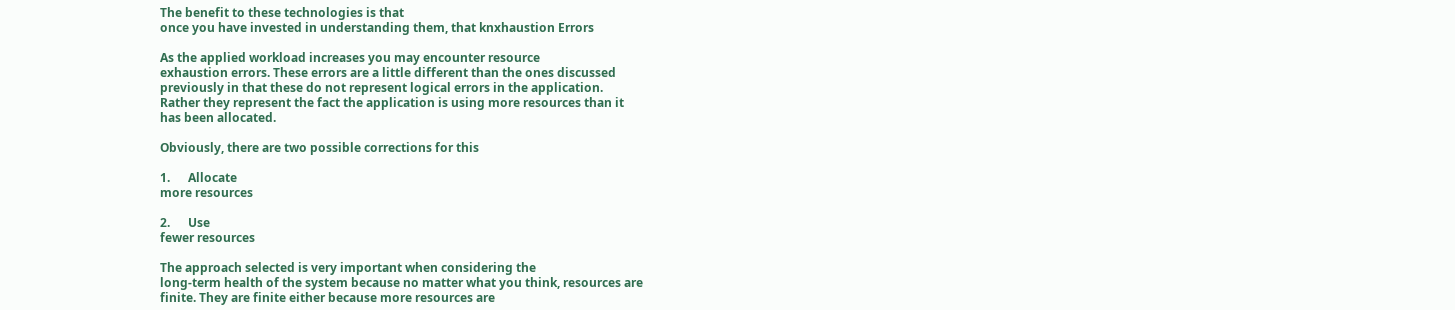The benefit to these technologies is that
once you have invested in understanding them, that knxhaustion Errors

As the applied workload increases you may encounter resource
exhaustion errors. These errors are a little different than the ones discussed
previously in that these do not represent logical errors in the application.
Rather they represent the fact the application is using more resources than it
has been allocated.

Obviously, there are two possible corrections for this

1.      Allocate
more resources

2.      Use
fewer resources

The approach selected is very important when considering the
long-term health of the system because no matter what you think, resources are
finite. They are finite either because more resources are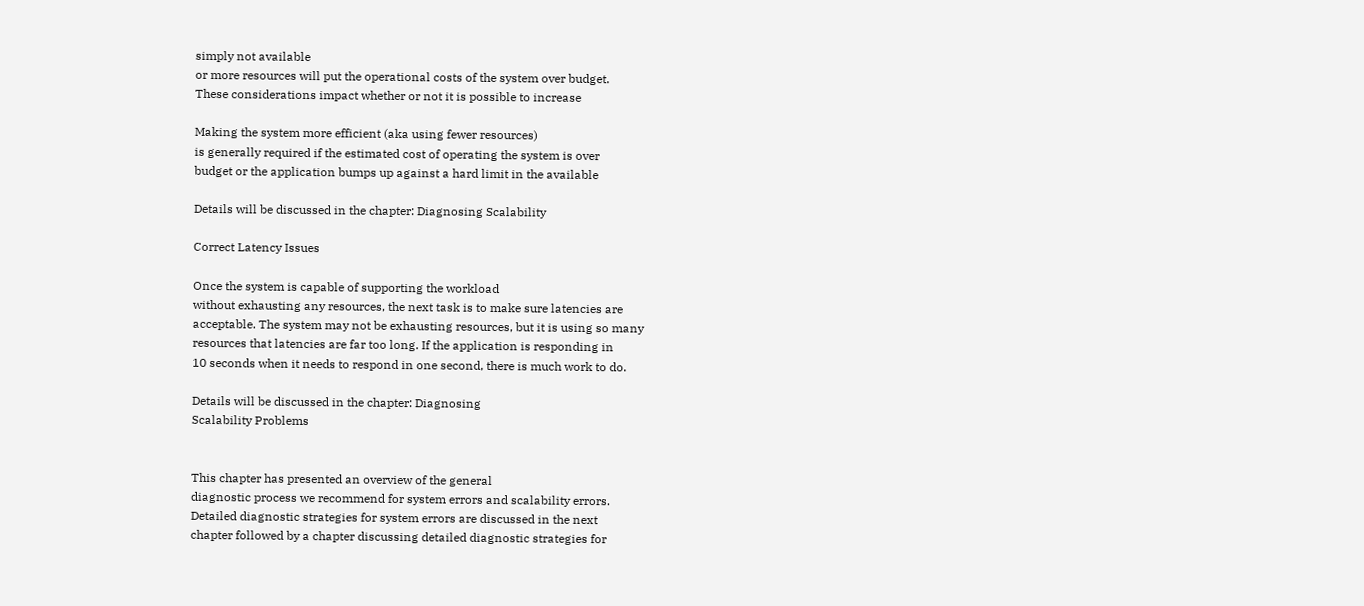simply not available
or more resources will put the operational costs of the system over budget.
These considerations impact whether or not it is possible to increase

Making the system more efficient (aka using fewer resources)
is generally required if the estimated cost of operating the system is over
budget or the application bumps up against a hard limit in the available

Details will be discussed in the chapter: Diagnosing Scalability

Correct Latency Issues

Once the system is capable of supporting the workload
without exhausting any resources, the next task is to make sure latencies are
acceptable. The system may not be exhausting resources, but it is using so many
resources that latencies are far too long. If the application is responding in
10 seconds when it needs to respond in one second, there is much work to do.

Details will be discussed in the chapter: Diagnosing
Scalability Problems


This chapter has presented an overview of the general
diagnostic process we recommend for system errors and scalability errors.
Detailed diagnostic strategies for system errors are discussed in the next
chapter followed by a chapter discussing detailed diagnostic strategies for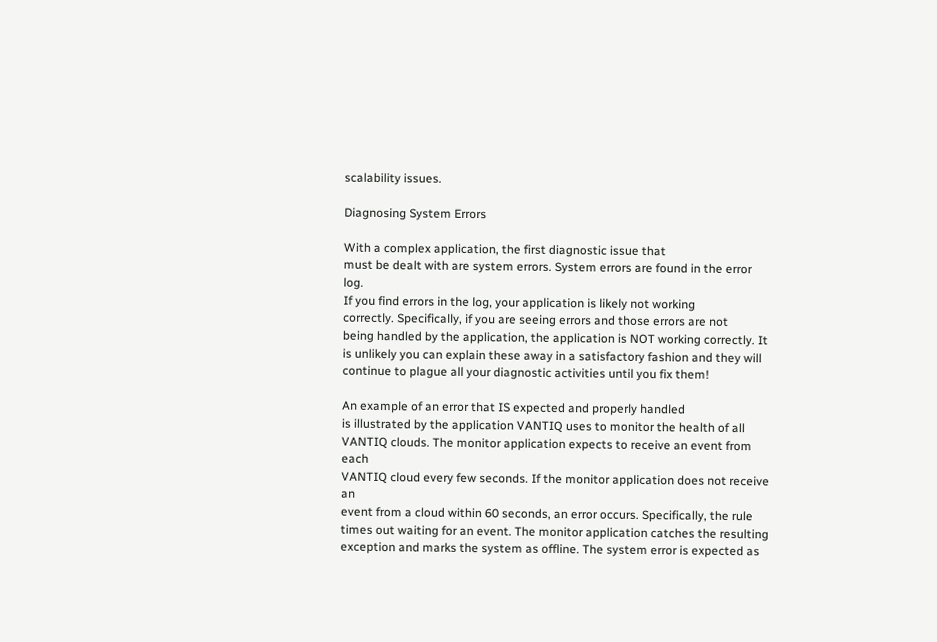scalability issues.

Diagnosing System Errors

With a complex application, the first diagnostic issue that
must be dealt with are system errors. System errors are found in the error log.
If you find errors in the log, your application is likely not working
correctly. Specifically, if you are seeing errors and those errors are not
being handled by the application, the application is NOT working correctly. It
is unlikely you can explain these away in a satisfactory fashion and they will
continue to plague all your diagnostic activities until you fix them!

An example of an error that IS expected and properly handled
is illustrated by the application VANTIQ uses to monitor the health of all
VANTIQ clouds. The monitor application expects to receive an event from each
VANTIQ cloud every few seconds. If the monitor application does not receive an
event from a cloud within 60 seconds, an error occurs. Specifically, the rule
times out waiting for an event. The monitor application catches the resulting
exception and marks the system as offline. The system error is expected as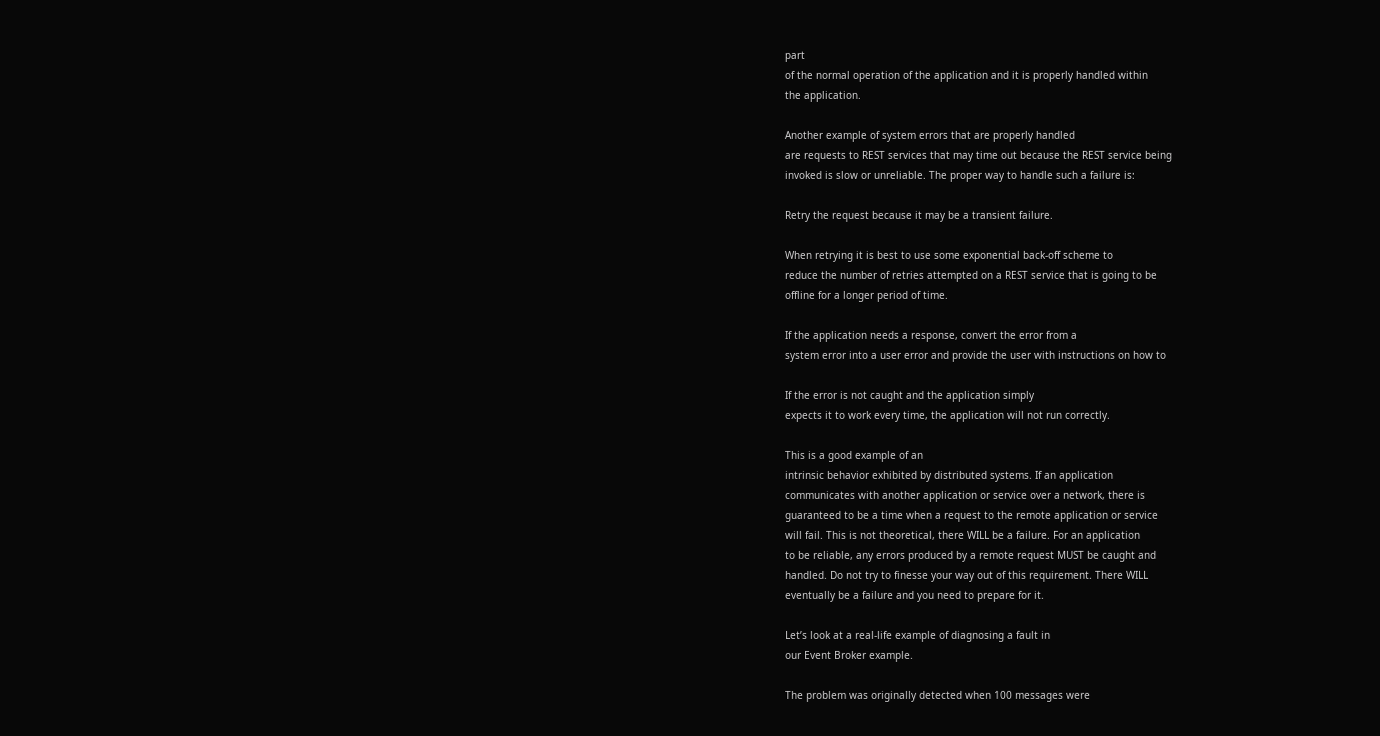part
of the normal operation of the application and it is properly handled within
the application.

Another example of system errors that are properly handled
are requests to REST services that may time out because the REST service being
invoked is slow or unreliable. The proper way to handle such a failure is:

Retry the request because it may be a transient failure.

When retrying it is best to use some exponential back-off scheme to
reduce the number of retries attempted on a REST service that is going to be
offline for a longer period of time.

If the application needs a response, convert the error from a
system error into a user error and provide the user with instructions on how to

If the error is not caught and the application simply
expects it to work every time, the application will not run correctly.

This is a good example of an
intrinsic behavior exhibited by distributed systems. If an application
communicates with another application or service over a network, there is
guaranteed to be a time when a request to the remote application or service
will fail. This is not theoretical, there WILL be a failure. For an application
to be reliable, any errors produced by a remote request MUST be caught and
handled. Do not try to finesse your way out of this requirement. There WILL
eventually be a failure and you need to prepare for it.

Let’s look at a real-life example of diagnosing a fault in
our Event Broker example.

The problem was originally detected when 100 messages were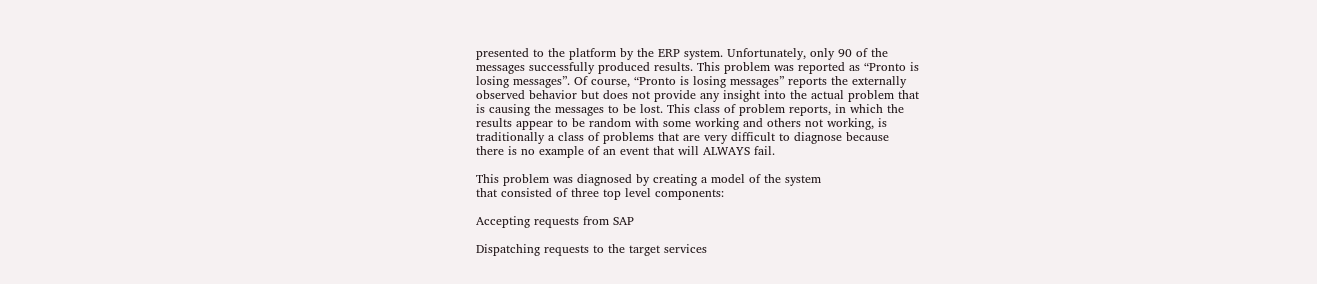presented to the platform by the ERP system. Unfortunately, only 90 of the
messages successfully produced results. This problem was reported as “Pronto is
losing messages”. Of course, “Pronto is losing messages” reports the externally
observed behavior but does not provide any insight into the actual problem that
is causing the messages to be lost. This class of problem reports, in which the
results appear to be random with some working and others not working, is
traditionally a class of problems that are very difficult to diagnose because
there is no example of an event that will ALWAYS fail.

This problem was diagnosed by creating a model of the system
that consisted of three top level components:

Accepting requests from SAP

Dispatching requests to the target services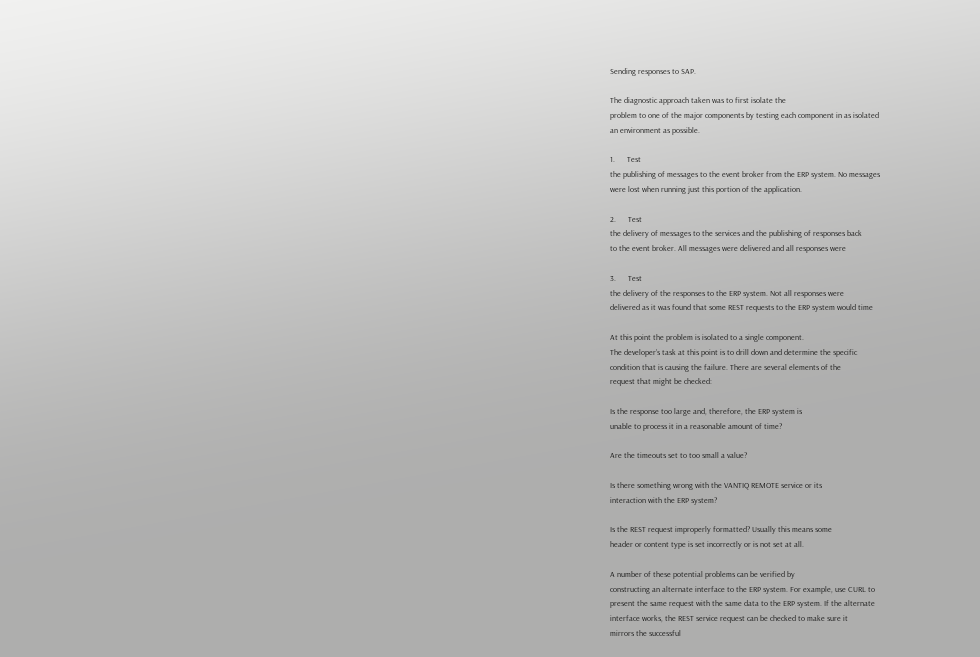Sending responses to SAP.

The diagnostic approach taken was to first isolate the
problem to one of the major components by testing each component in as isolated
an environment as possible.

1.      Test
the publishing of messages to the event broker from the ERP system. No messages
were lost when running just this portion of the application.

2.      Test
the delivery of messages to the services and the publishing of responses back
to the event broker. All messages were delivered and all responses were

3.      Test
the delivery of the responses to the ERP system. Not all responses were
delivered as it was found that some REST requests to the ERP system would time

At this point the problem is isolated to a single component.
The developer’s task at this point is to drill down and determine the specific
condition that is causing the failure. There are several elements of the
request that might be checked:

Is the response too large and, therefore, the ERP system is
unable to process it in a reasonable amount of time?

Are the timeouts set to too small a value?

Is there something wrong with the VANTIQ REMOTE service or its
interaction with the ERP system?

Is the REST request improperly formatted? Usually this means some
header or content type is set incorrectly or is not set at all.

A number of these potential problems can be verified by
constructing an alternate interface to the ERP system. For example, use CURL to
present the same request with the same data to the ERP system. If the alternate
interface works, the REST service request can be checked to make sure it
mirrors the successful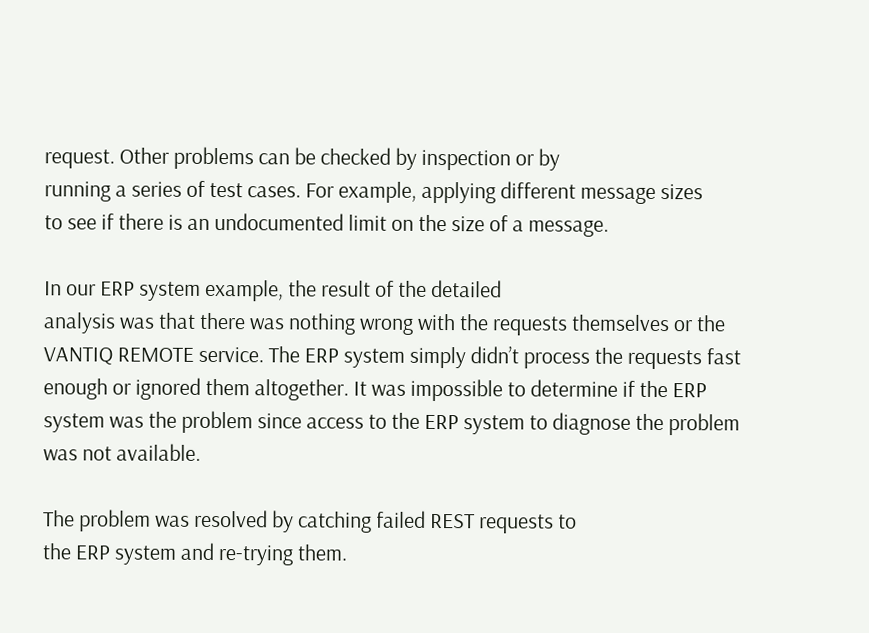request. Other problems can be checked by inspection or by
running a series of test cases. For example, applying different message sizes
to see if there is an undocumented limit on the size of a message.

In our ERP system example, the result of the detailed
analysis was that there was nothing wrong with the requests themselves or the
VANTIQ REMOTE service. The ERP system simply didn’t process the requests fast
enough or ignored them altogether. It was impossible to determine if the ERP
system was the problem since access to the ERP system to diagnose the problem
was not available.

The problem was resolved by catching failed REST requests to
the ERP system and re-trying them.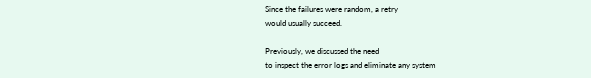Since the failures were random, a retry
would usually succeed.

Previously, we discussed the need
to inspect the error logs and eliminate any system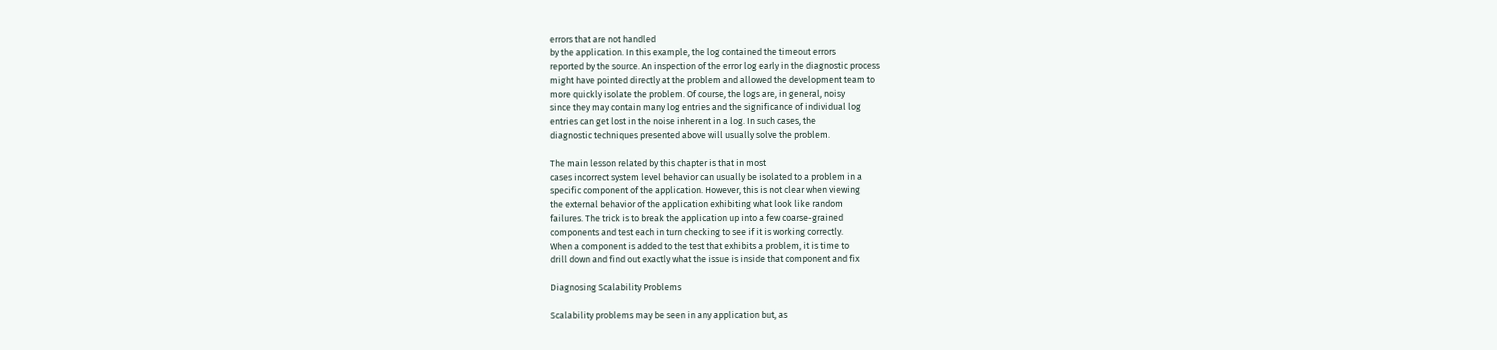errors that are not handled
by the application. In this example, the log contained the timeout errors
reported by the source. An inspection of the error log early in the diagnostic process
might have pointed directly at the problem and allowed the development team to
more quickly isolate the problem. Of course, the logs are, in general, noisy
since they may contain many log entries and the significance of individual log
entries can get lost in the noise inherent in a log. In such cases, the
diagnostic techniques presented above will usually solve the problem.

The main lesson related by this chapter is that in most
cases incorrect system level behavior can usually be isolated to a problem in a
specific component of the application. However, this is not clear when viewing
the external behavior of the application exhibiting what look like random
failures. The trick is to break the application up into a few coarse-grained
components and test each in turn checking to see if it is working correctly.
When a component is added to the test that exhibits a problem, it is time to
drill down and find out exactly what the issue is inside that component and fix

Diagnosing Scalability Problems

Scalability problems may be seen in any application but, as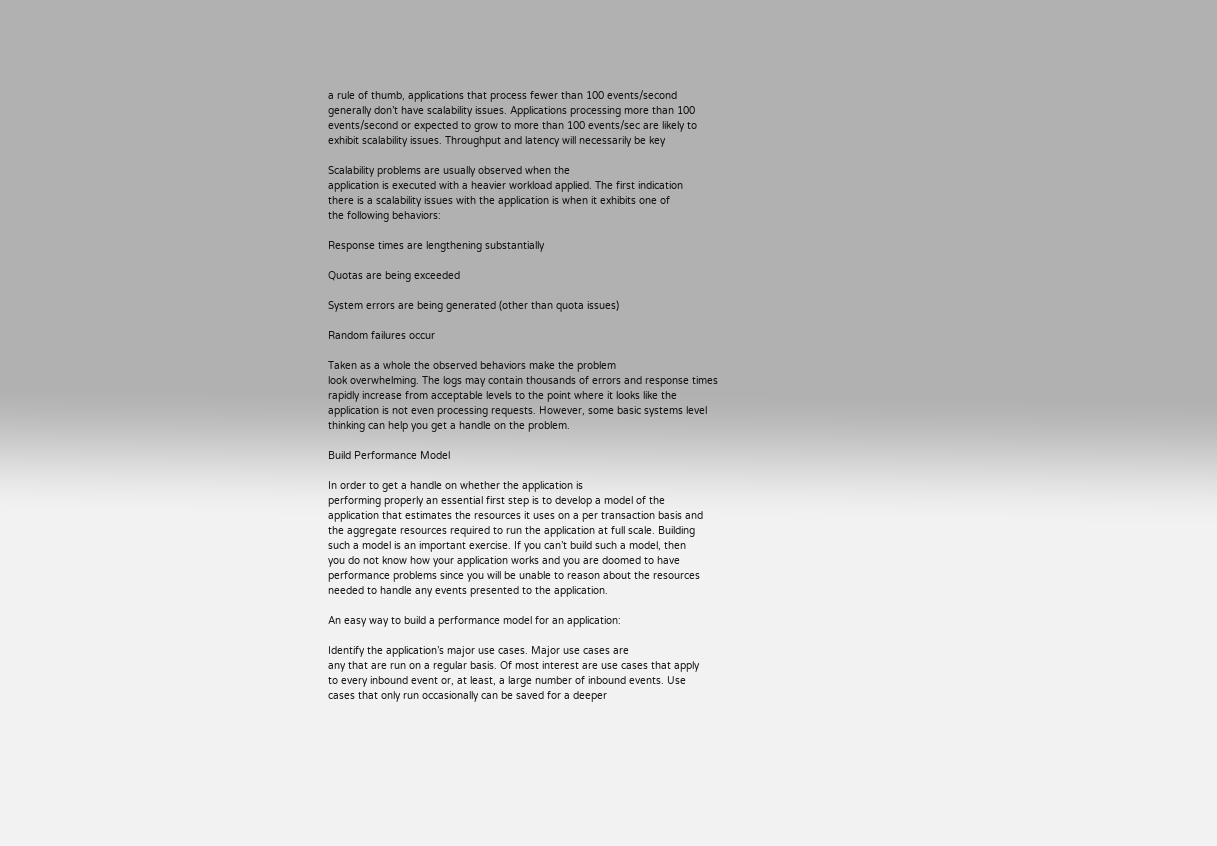a rule of thumb, applications that process fewer than 100 events/second
generally don’t have scalability issues. Applications processing more than 100
events/second or expected to grow to more than 100 events/sec are likely to
exhibit scalability issues. Throughput and latency will necessarily be key

Scalability problems are usually observed when the
application is executed with a heavier workload applied. The first indication
there is a scalability issues with the application is when it exhibits one of
the following behaviors:

Response times are lengthening substantially

Quotas are being exceeded

System errors are being generated (other than quota issues)

Random failures occur

Taken as a whole the observed behaviors make the problem
look overwhelming. The logs may contain thousands of errors and response times
rapidly increase from acceptable levels to the point where it looks like the
application is not even processing requests. However, some basic systems level
thinking can help you get a handle on the problem.

Build Performance Model

In order to get a handle on whether the application is
performing properly an essential first step is to develop a model of the
application that estimates the resources it uses on a per transaction basis and
the aggregate resources required to run the application at full scale. Building
such a model is an important exercise. If you can’t build such a model, then
you do not know how your application works and you are doomed to have
performance problems since you will be unable to reason about the resources
needed to handle any events presented to the application.

An easy way to build a performance model for an application:

Identify the application’s major use cases. Major use cases are
any that are run on a regular basis. Of most interest are use cases that apply
to every inbound event or, at least, a large number of inbound events. Use
cases that only run occasionally can be saved for a deeper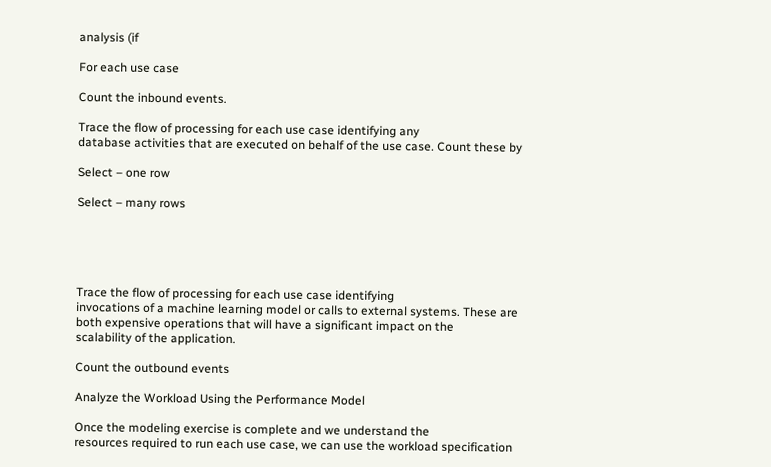analysis (if

For each use case

Count the inbound events.

Trace the flow of processing for each use case identifying any
database activities that are executed on behalf of the use case. Count these by

Select – one row

Select – many rows





Trace the flow of processing for each use case identifying
invocations of a machine learning model or calls to external systems. These are
both expensive operations that will have a significant impact on the
scalability of the application.

Count the outbound events

Analyze the Workload Using the Performance Model

Once the modeling exercise is complete and we understand the
resources required to run each use case, we can use the workload specification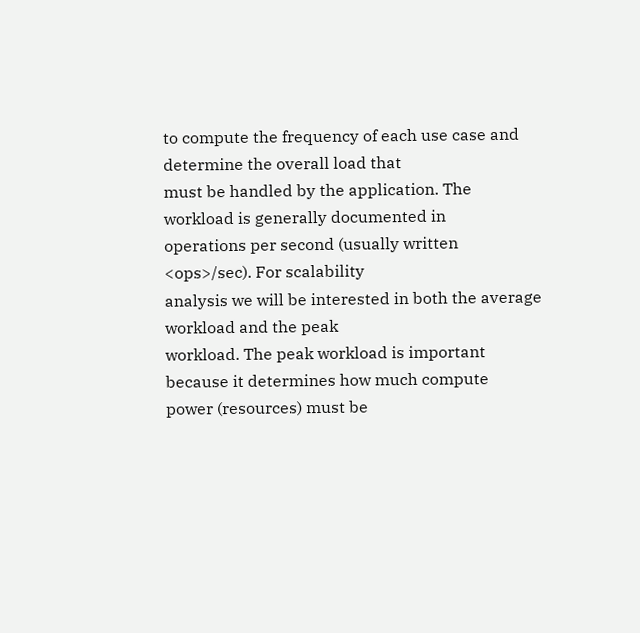to compute the frequency of each use case and determine the overall load that
must be handled by the application. The workload is generally documented in
operations per second (usually written <ops>/sec). For scalability
analysis we will be interested in both the average workload and the peak
workload. The peak workload is important because it determines how much compute
power (resources) must be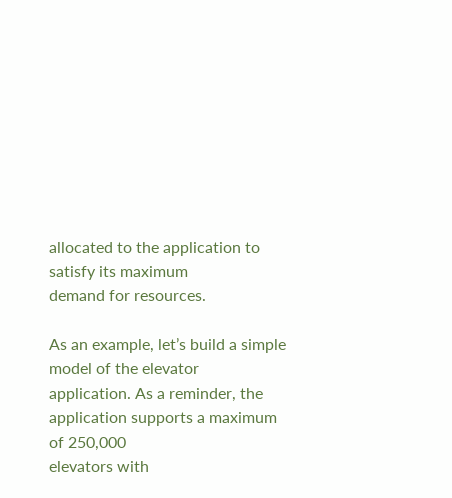allocated to the application to satisfy its maximum
demand for resources.

As an example, let’s build a simple model of the elevator
application. As a reminder, the application supports a maximum of 250,000
elevators with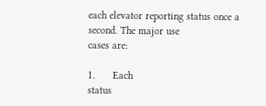each elevator reporting status once a second. The major use
cases are:

1.      Each
status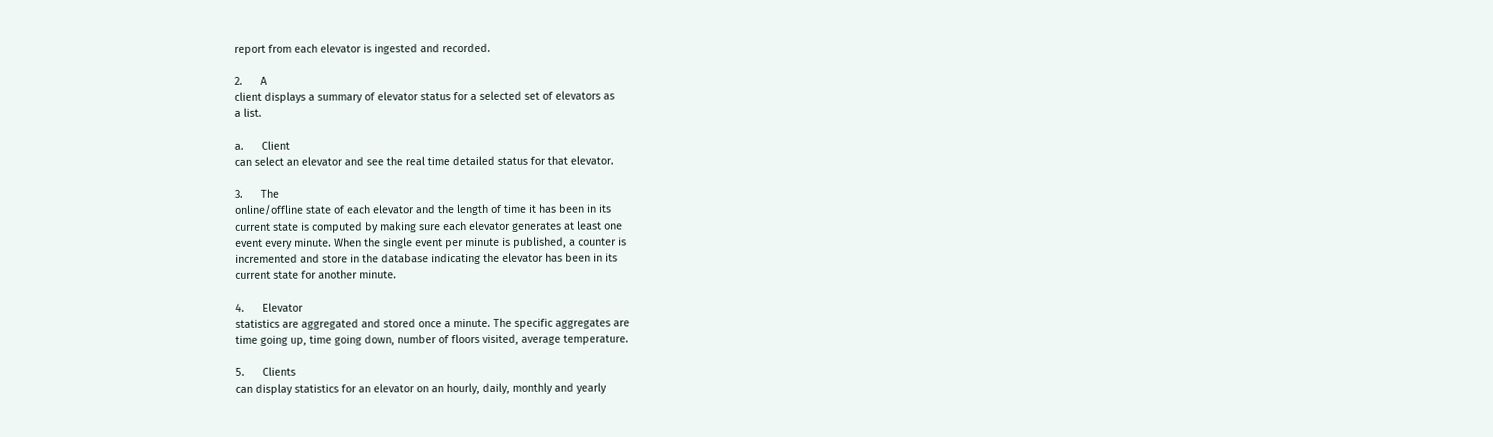report from each elevator is ingested and recorded.

2.      A
client displays a summary of elevator status for a selected set of elevators as
a list.

a.      Client
can select an elevator and see the real time detailed status for that elevator.

3.      The
online/offline state of each elevator and the length of time it has been in its
current state is computed by making sure each elevator generates at least one
event every minute. When the single event per minute is published, a counter is
incremented and store in the database indicating the elevator has been in its
current state for another minute.

4.      Elevator
statistics are aggregated and stored once a minute. The specific aggregates are
time going up, time going down, number of floors visited, average temperature.

5.      Clients
can display statistics for an elevator on an hourly, daily, monthly and yearly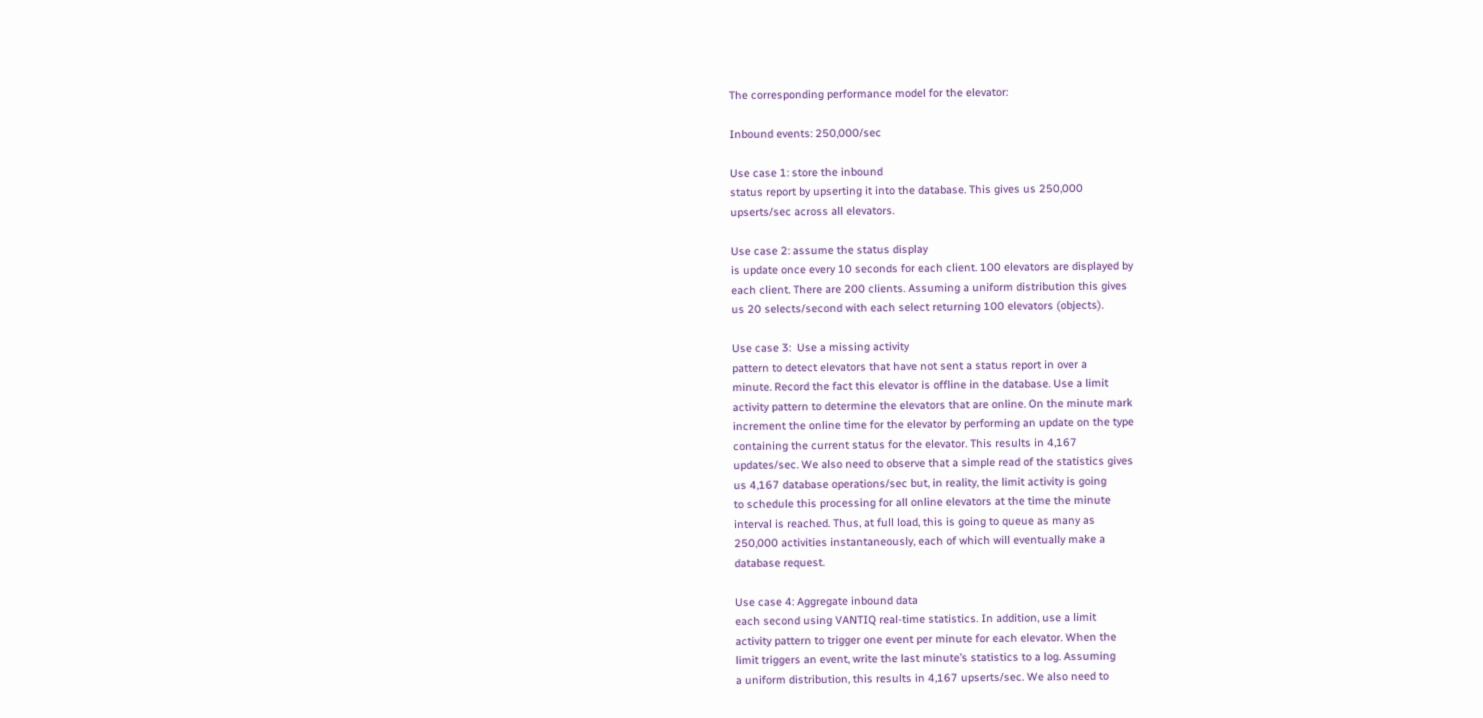The corresponding performance model for the elevator:

Inbound events: 250,000/sec

Use case 1: store the inbound
status report by upserting it into the database. This gives us 250,000
upserts/sec across all elevators.

Use case 2: assume the status display
is update once every 10 seconds for each client. 100 elevators are displayed by
each client. There are 200 clients. Assuming a uniform distribution this gives
us 20 selects/second with each select returning 100 elevators (objects).

Use case 3:  Use a missing activity
pattern to detect elevators that have not sent a status report in over a
minute. Record the fact this elevator is offline in the database. Use a limit
activity pattern to determine the elevators that are online. On the minute mark
increment the online time for the elevator by performing an update on the type
containing the current status for the elevator. This results in 4,167
updates/sec. We also need to observe that a simple read of the statistics gives
us 4,167 database operations/sec but, in reality, the limit activity is going
to schedule this processing for all online elevators at the time the minute
interval is reached. Thus, at full load, this is going to queue as many as
250,000 activities instantaneously, each of which will eventually make a
database request.

Use case 4: Aggregate inbound data
each second using VANTIQ real-time statistics. In addition, use a limit
activity pattern to trigger one event per minute for each elevator. When the
limit triggers an event, write the last minute’s statistics to a log. Assuming
a uniform distribution, this results in 4,167 upserts/sec. We also need to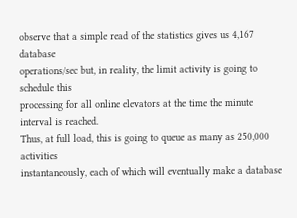observe that a simple read of the statistics gives us 4,167 database
operations/sec but, in reality, the limit activity is going to schedule this
processing for all online elevators at the time the minute interval is reached.
Thus, at full load, this is going to queue as many as 250,000 activities
instantaneously, each of which will eventually make a database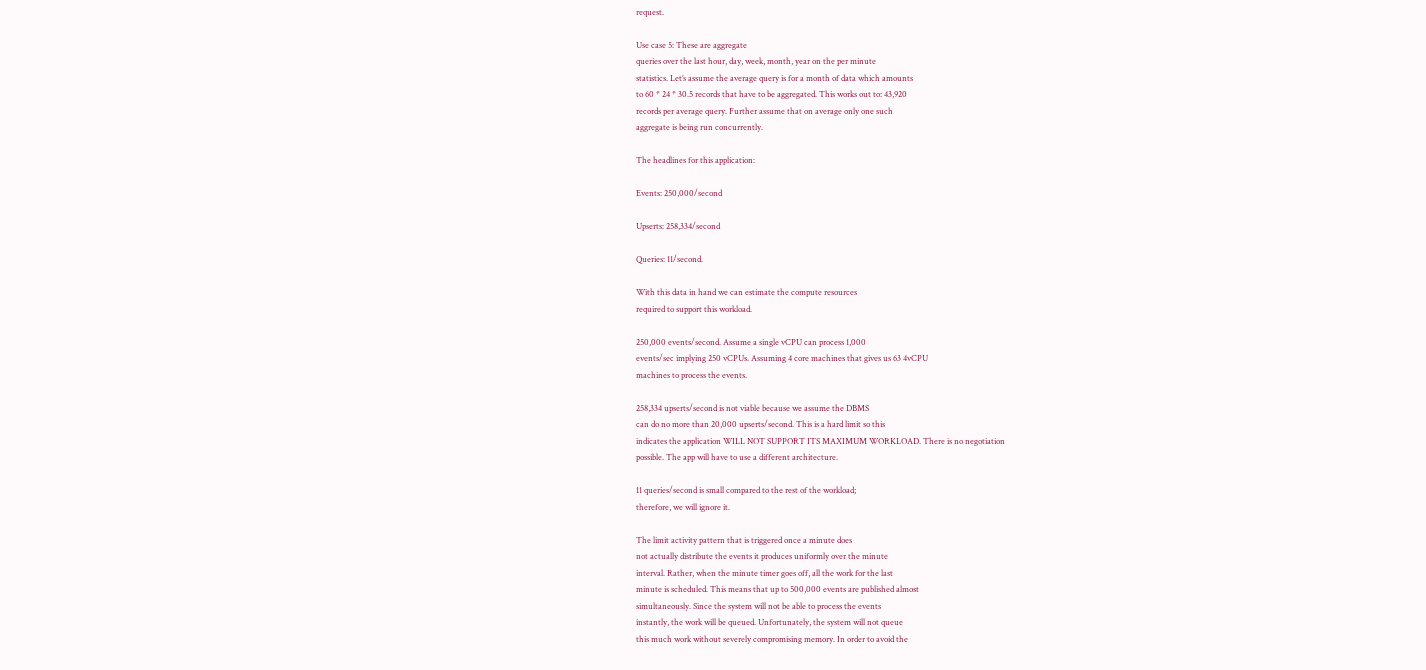request.

Use case 5: These are aggregate
queries over the last hour, day, week, month, year on the per minute
statistics. Let’s assume the average query is for a month of data which amounts
to 60 * 24 * 30.5 records that have to be aggregated. This works out to: 43,920
records per average query. Further assume that on average only one such
aggregate is being run concurrently.

The headlines for this application:

Events: 250,000/second

Upserts: 258,334/second

Queries: 11/second.

With this data in hand we can estimate the compute resources
required to support this workload.

250,000 events/second. Assume a single vCPU can process 1,000
events/sec implying 250 vCPUs. Assuming 4 core machines that gives us 63 4vCPU
machines to process the events.

258,334 upserts/second is not viable because we assume the DBMS
can do no more than 20,000 upserts/second. This is a hard limit so this
indicates the application WILL NOT SUPPORT ITS MAXIMUM WORKLOAD. There is no negotiation
possible. The app will have to use a different architecture.

11 queries/second is small compared to the rest of the workload;
therefore, we will ignore it.

The limit activity pattern that is triggered once a minute does
not actually distribute the events it produces uniformly over the minute
interval. Rather, when the minute timer goes off, all the work for the last
minute is scheduled. This means that up to 500,000 events are published almost
simultaneously. Since the system will not be able to process the events
instantly, the work will be queued. Unfortunately, the system will not queue
this much work without severely compromising memory. In order to avoid the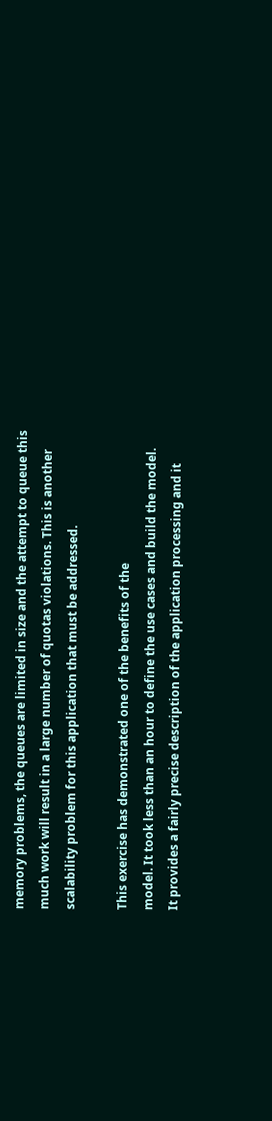memory problems, the queues are limited in size and the attempt to queue this
much work will result in a large number of quotas violations. This is another
scalability problem for this application that must be addressed.

This exercise has demonstrated one of the benefits of the
model. It took less than an hour to define the use cases and build the model.
It provides a fairly precise description of the application processing and it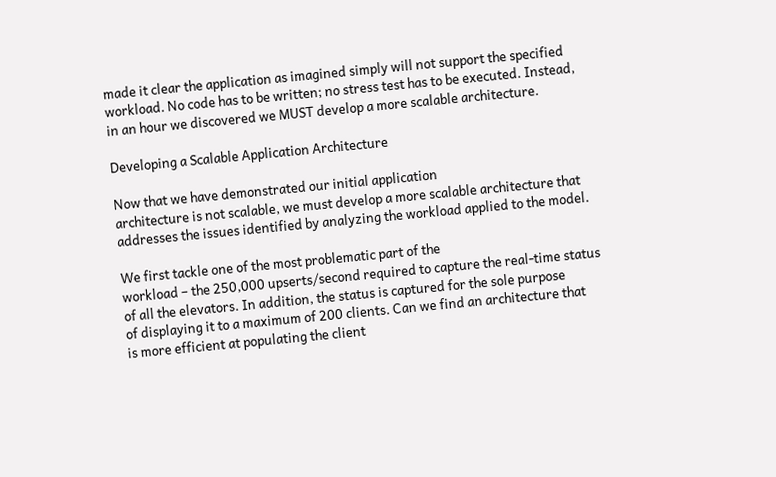made it clear the application as imagined simply will not support the specified
workload. No code has to be written; no stress test has to be executed. Instead,
in an hour we discovered we MUST develop a more scalable architecture.

Developing a Scalable Application Architecture

Now that we have demonstrated our initial application
architecture is not scalable, we must develop a more scalable architecture that
addresses the issues identified by analyzing the workload applied to the model.

We first tackle one of the most problematic part of the
workload – the 250,000 upserts/second required to capture the real-time status
of all the elevators. In addition, the status is captured for the sole purpose
of displaying it to a maximum of 200 clients. Can we find an architecture that
is more efficient at populating the client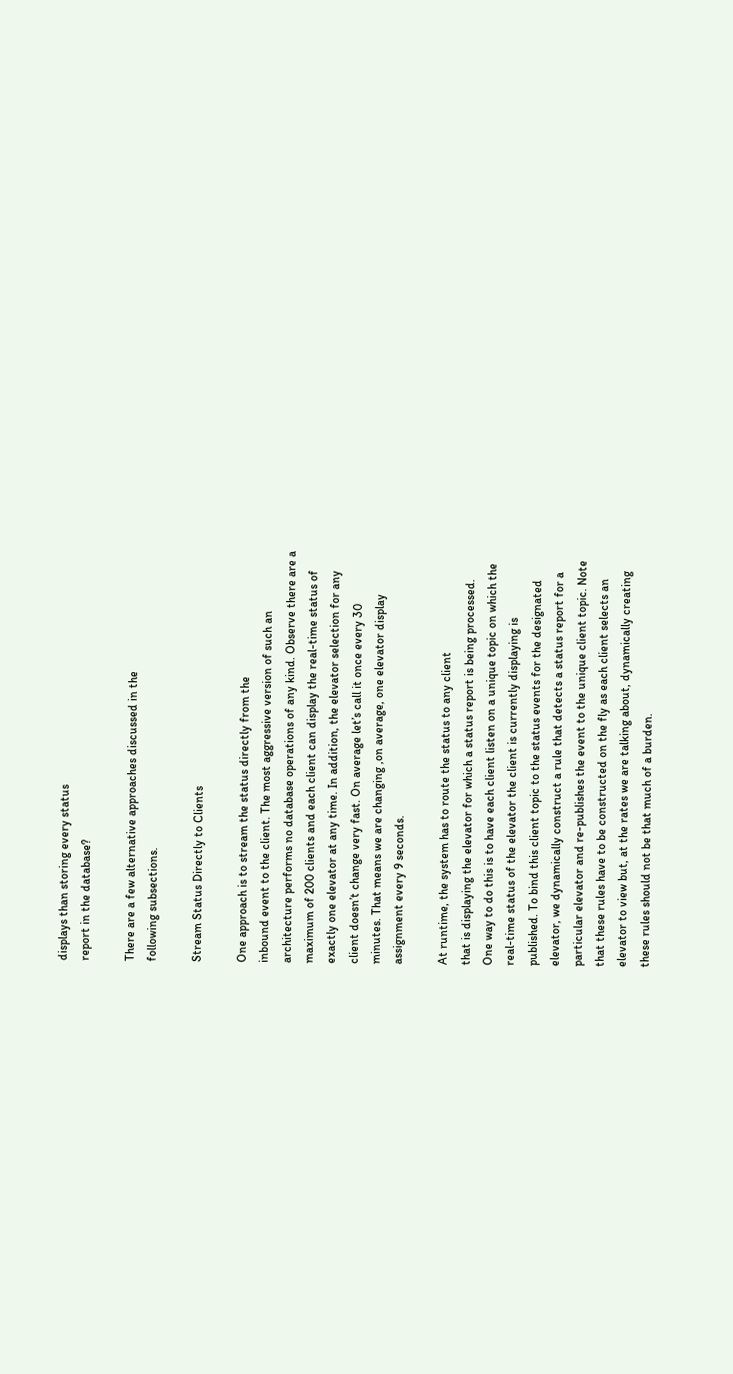displays than storing every status
report in the database?

There are a few alternative approaches discussed in the
following subsections.

Stream Status Directly to Clients

One approach is to stream the status directly from the
inbound event to the client. The most aggressive version of such an
architecture performs no database operations of any kind. Observe there are a
maximum of 200 clients and each client can display the real-time status of
exactly one elevator at any time. In addition, the elevator selection for any
client doesn’t change very fast. On average let’s call it once every 30
minutes. That means we are changing ,on average, one elevator display
assignment every 9 seconds.

At runtime, the system has to route the status to any client
that is displaying the elevator for which a status report is being processed.
One way to do this is to have each client listen on a unique topic on which the
real-time status of the elevator the client is currently displaying is
published. To bind this client topic to the status events for the designated
elevator, we dynamically construct a rule that detects a status report for a
particular elevator and re-publishes the event to the unique client topic. Note
that these rules have to be constructed on the fly as each client selects an
elevator to view but, at the rates we are talking about, dynamically creating
these rules should not be that much of a burden.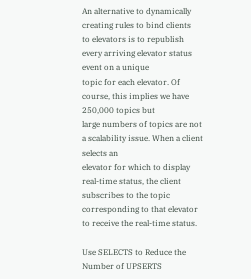An alternative to dynamically creating rules to bind clients
to elevators is to republish every arriving elevator status event on a unique
topic for each elevator. Of course, this implies we have 250,000 topics but
large numbers of topics are not a scalability issue. When a client selects an
elevator for which to display real-time status, the client subscribes to the topic
corresponding to that elevator to receive the real-time status.

Use SELECTS to Reduce the Number of UPSERTS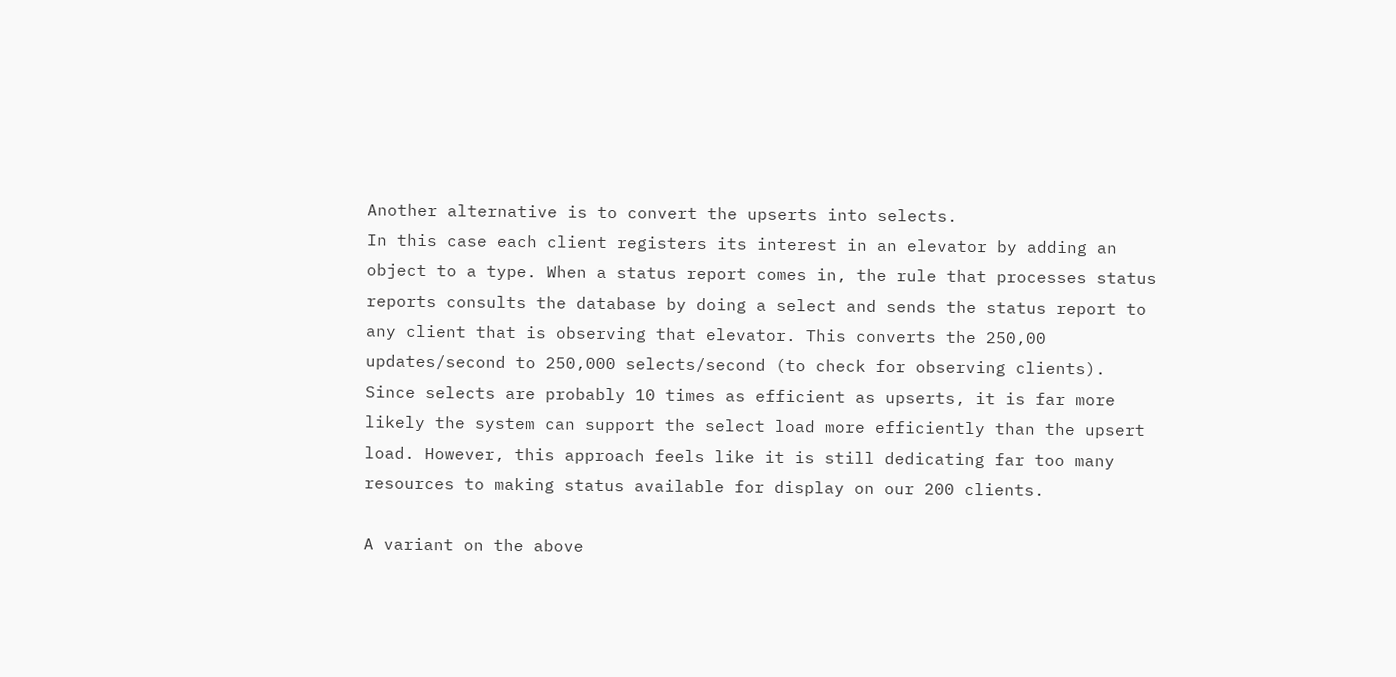Another alternative is to convert the upserts into selects.
In this case each client registers its interest in an elevator by adding an
object to a type. When a status report comes in, the rule that processes status
reports consults the database by doing a select and sends the status report to
any client that is observing that elevator. This converts the 250,00
updates/second to 250,000 selects/second (to check for observing clients).
Since selects are probably 10 times as efficient as upserts, it is far more
likely the system can support the select load more efficiently than the upsert
load. However, this approach feels like it is still dedicating far too many
resources to making status available for display on our 200 clients.

A variant on the above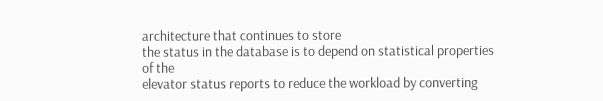architecture that continues to store
the status in the database is to depend on statistical properties of the
elevator status reports to reduce the workload by converting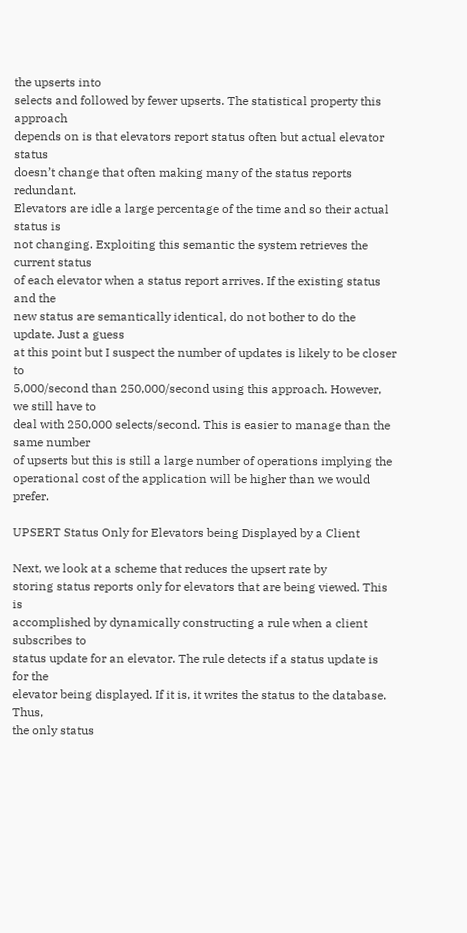the upserts into
selects and followed by fewer upserts. The statistical property this approach
depends on is that elevators report status often but actual elevator status
doesn’t change that often making many of the status reports redundant.
Elevators are idle a large percentage of the time and so their actual status is
not changing. Exploiting this semantic the system retrieves the current status
of each elevator when a status report arrives. If the existing status and the
new status are semantically identical, do not bother to do the update. Just a guess
at this point but I suspect the number of updates is likely to be closer to
5,000/second than 250,000/second using this approach. However, we still have to
deal with 250,000 selects/second. This is easier to manage than the same number
of upserts but this is still a large number of operations implying the
operational cost of the application will be higher than we would prefer.

UPSERT Status Only for Elevators being Displayed by a Client

Next, we look at a scheme that reduces the upsert rate by
storing status reports only for elevators that are being viewed. This is
accomplished by dynamically constructing a rule when a client subscribes to
status update for an elevator. The rule detects if a status update is for the
elevator being displayed. If it is, it writes the status to the database. Thus,
the only status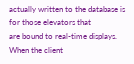actually written to the database is for those elevators that
are bound to real-time displays. When the client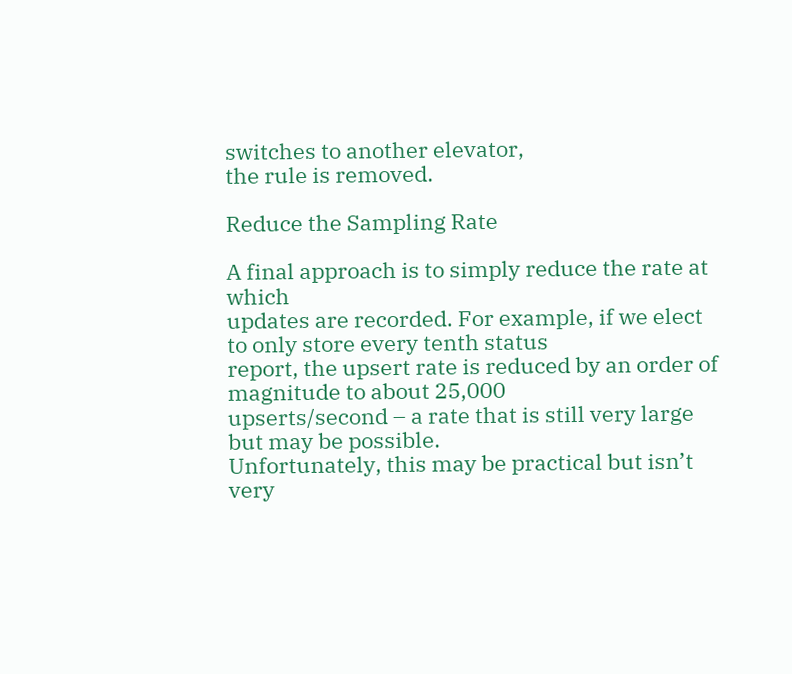switches to another elevator,
the rule is removed.

Reduce the Sampling Rate

A final approach is to simply reduce the rate at which
updates are recorded. For example, if we elect to only store every tenth status
report, the upsert rate is reduced by an order of magnitude to about 25,000
upserts/second – a rate that is still very large but may be possible.
Unfortunately, this may be practical but isn’t very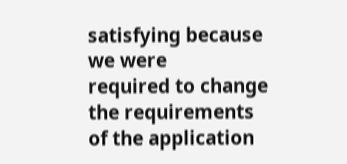satisfying because we were
required to change the requirements of the application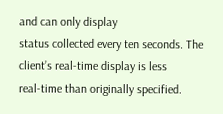and can only display
status collected every ten seconds. The client’s real-time display is less
real-time than originally specified.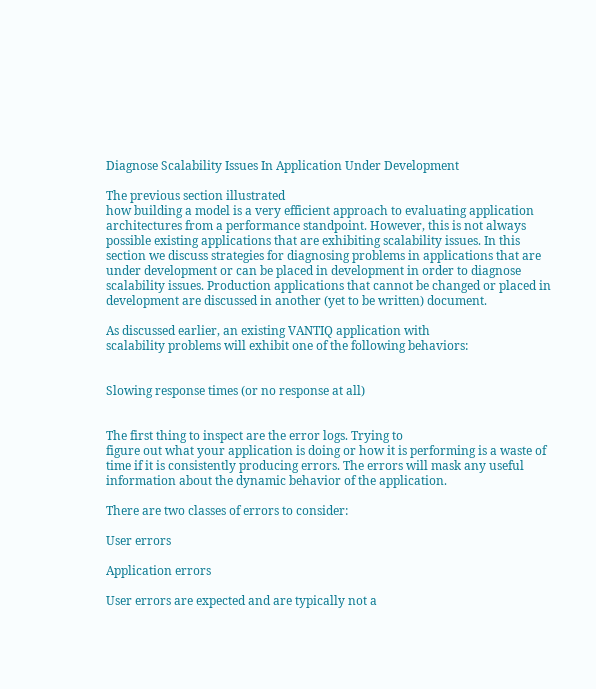Diagnose Scalability Issues In Application Under Development

The previous section illustrated
how building a model is a very efficient approach to evaluating application
architectures from a performance standpoint. However, this is not always
possible existing applications that are exhibiting scalability issues. In this
section we discuss strategies for diagnosing problems in applications that are
under development or can be placed in development in order to diagnose
scalability issues. Production applications that cannot be changed or placed in
development are discussed in another (yet to be written) document.

As discussed earlier, an existing VANTIQ application with
scalability problems will exhibit one of the following behaviors:


Slowing response times (or no response at all)


The first thing to inspect are the error logs. Trying to
figure out what your application is doing or how it is performing is a waste of
time if it is consistently producing errors. The errors will mask any useful
information about the dynamic behavior of the application.

There are two classes of errors to consider:

User errors

Application errors

User errors are expected and are typically not a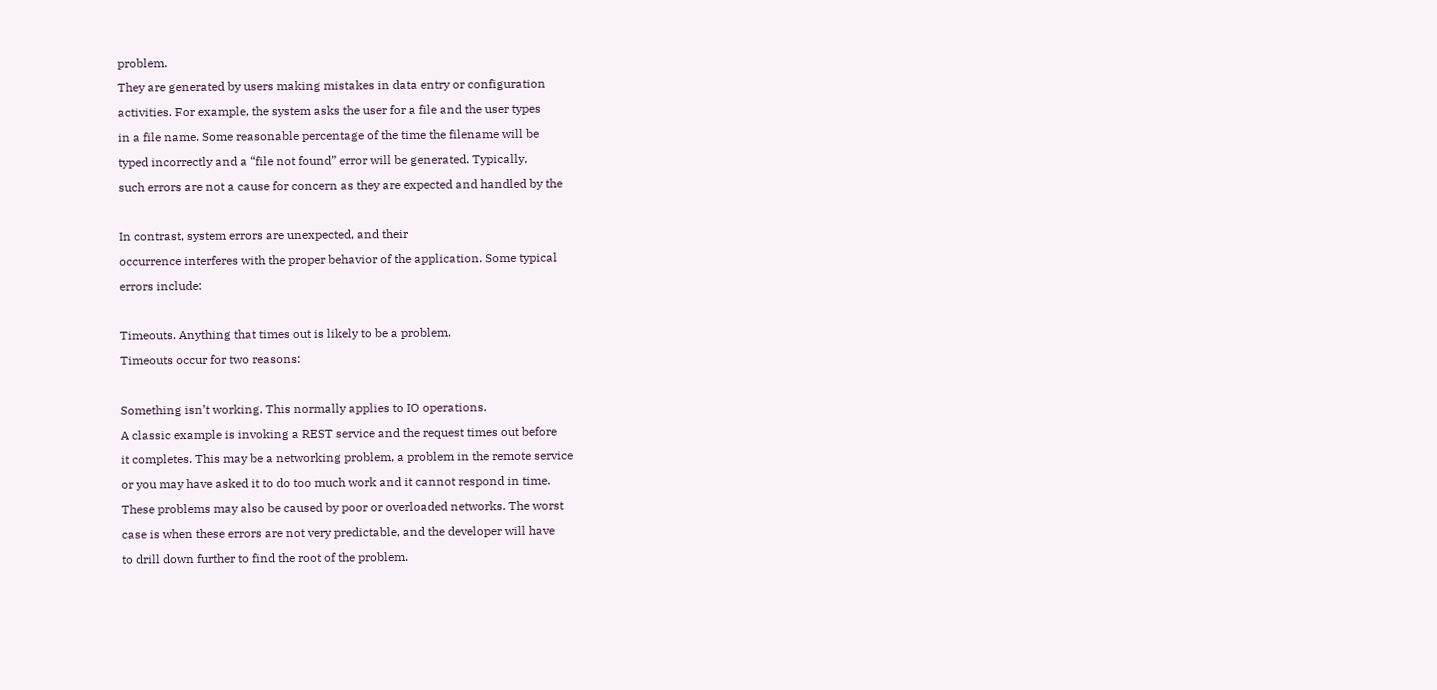problem.
They are generated by users making mistakes in data entry or configuration
activities. For example, the system asks the user for a file and the user types
in a file name. Some reasonable percentage of the time the filename will be
typed incorrectly and a “file not found” error will be generated. Typically,
such errors are not a cause for concern as they are expected and handled by the

In contrast, system errors are unexpected, and their
occurrence interferes with the proper behavior of the application. Some typical
errors include:

Timeouts. Anything that times out is likely to be a problem.
Timeouts occur for two reasons:

Something isn’t working. This normally applies to IO operations.
A classic example is invoking a REST service and the request times out before
it completes. This may be a networking problem, a problem in the remote service
or you may have asked it to do too much work and it cannot respond in time.
These problems may also be caused by poor or overloaded networks. The worst
case is when these errors are not very predictable, and the developer will have
to drill down further to find the root of the problem.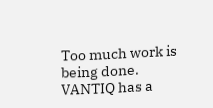Too much work is being done. VANTIQ has a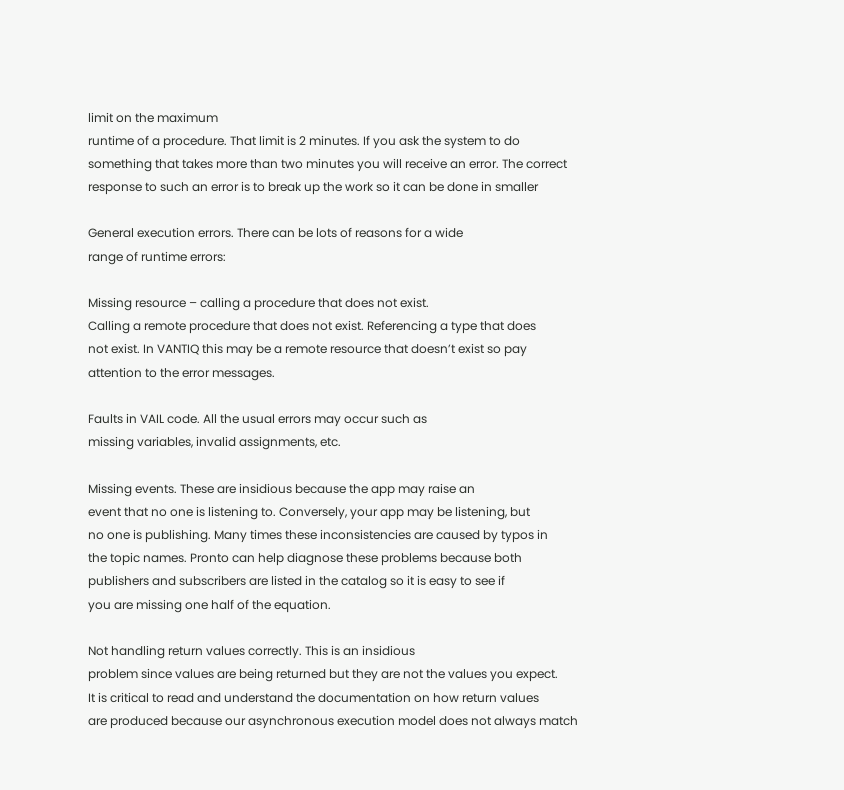limit on the maximum
runtime of a procedure. That limit is 2 minutes. If you ask the system to do
something that takes more than two minutes you will receive an error. The correct
response to such an error is to break up the work so it can be done in smaller

General execution errors. There can be lots of reasons for a wide
range of runtime errors:

Missing resource – calling a procedure that does not exist.
Calling a remote procedure that does not exist. Referencing a type that does
not exist. In VANTIQ this may be a remote resource that doesn’t exist so pay
attention to the error messages.

Faults in VAIL code. All the usual errors may occur such as
missing variables, invalid assignments, etc.

Missing events. These are insidious because the app may raise an
event that no one is listening to. Conversely, your app may be listening, but
no one is publishing. Many times these inconsistencies are caused by typos in
the topic names. Pronto can help diagnose these problems because both
publishers and subscribers are listed in the catalog so it is easy to see if
you are missing one half of the equation.

Not handling return values correctly. This is an insidious
problem since values are being returned but they are not the values you expect.
It is critical to read and understand the documentation on how return values
are produced because our asynchronous execution model does not always match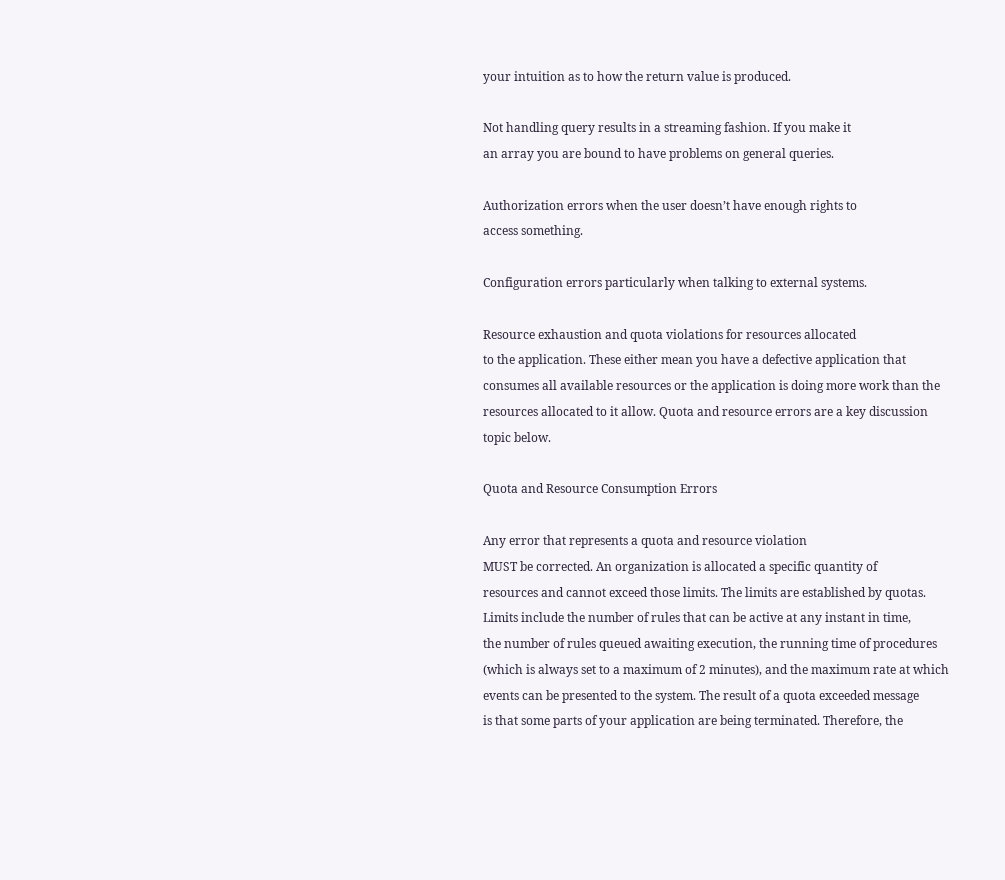your intuition as to how the return value is produced.

Not handling query results in a streaming fashion. If you make it
an array you are bound to have problems on general queries.

Authorization errors when the user doesn’t have enough rights to
access something.

Configuration errors particularly when talking to external systems.

Resource exhaustion and quota violations for resources allocated
to the application. These either mean you have a defective application that
consumes all available resources or the application is doing more work than the
resources allocated to it allow. Quota and resource errors are a key discussion
topic below.

Quota and Resource Consumption Errors

Any error that represents a quota and resource violation
MUST be corrected. An organization is allocated a specific quantity of
resources and cannot exceed those limits. The limits are established by quotas.
Limits include the number of rules that can be active at any instant in time,
the number of rules queued awaiting execution, the running time of procedures
(which is always set to a maximum of 2 minutes), and the maximum rate at which
events can be presented to the system. The result of a quota exceeded message
is that some parts of your application are being terminated. Therefore, the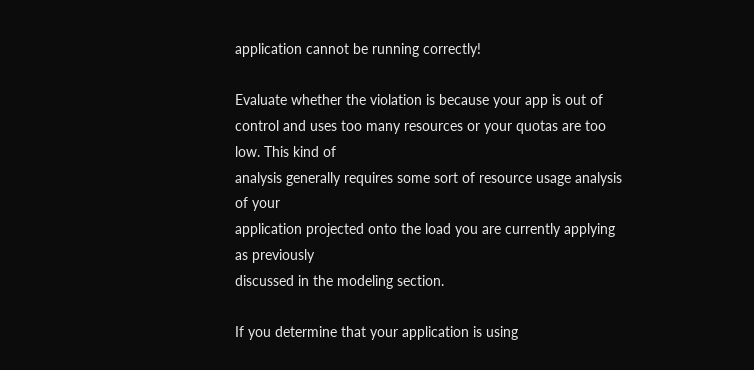application cannot be running correctly!

Evaluate whether the violation is because your app is out of
control and uses too many resources or your quotas are too low. This kind of
analysis generally requires some sort of resource usage analysis of your
application projected onto the load you are currently applying as previously
discussed in the modeling section.

If you determine that your application is using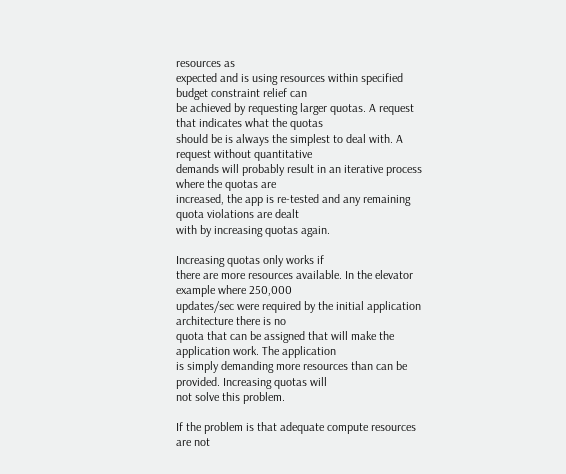resources as
expected and is using resources within specified budget constraint relief can
be achieved by requesting larger quotas. A request that indicates what the quotas
should be is always the simplest to deal with. A request without quantitative
demands will probably result in an iterative process where the quotas are
increased, the app is re-tested and any remaining quota violations are dealt
with by increasing quotas again.

Increasing quotas only works if
there are more resources available. In the elevator example where 250,000
updates/sec were required by the initial application architecture there is no
quota that can be assigned that will make the application work. The application
is simply demanding more resources than can be provided. Increasing quotas will
not solve this problem.

If the problem is that adequate compute resources are not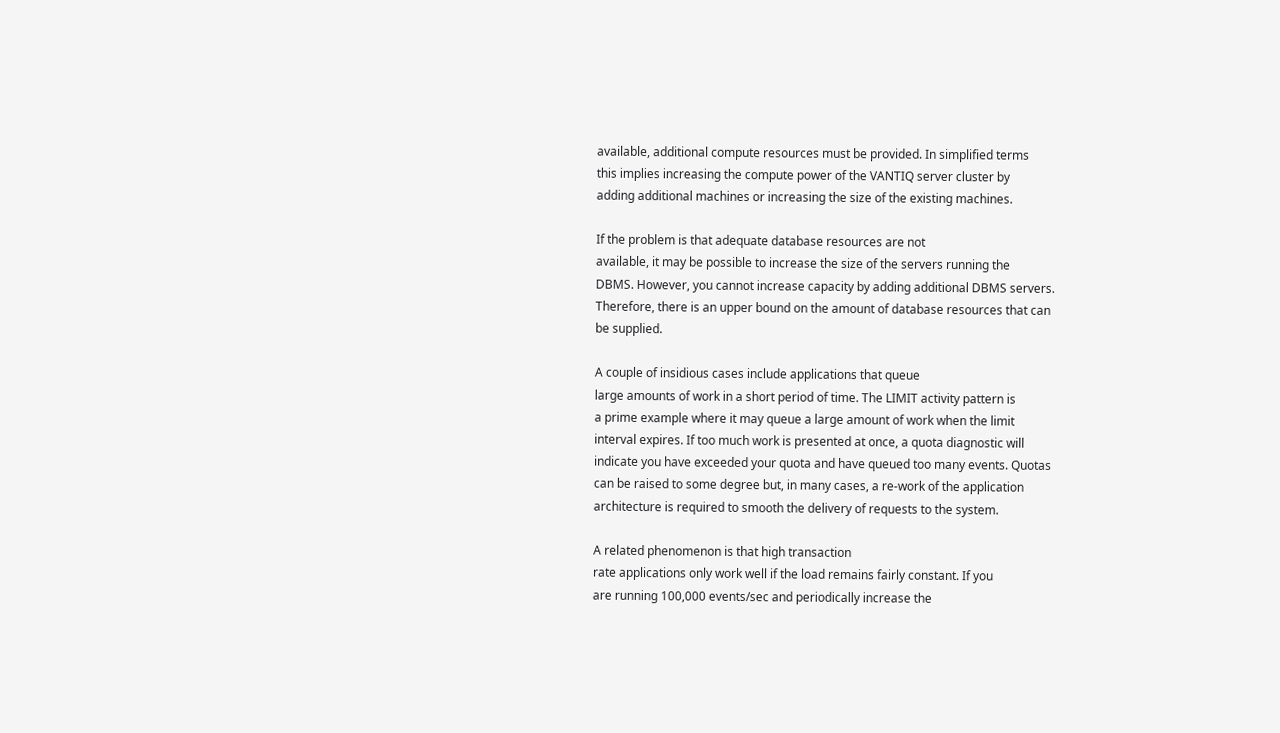available, additional compute resources must be provided. In simplified terms
this implies increasing the compute power of the VANTIQ server cluster by
adding additional machines or increasing the size of the existing machines.

If the problem is that adequate database resources are not
available, it may be possible to increase the size of the servers running the
DBMS. However, you cannot increase capacity by adding additional DBMS servers.
Therefore, there is an upper bound on the amount of database resources that can
be supplied.

A couple of insidious cases include applications that queue
large amounts of work in a short period of time. The LIMIT activity pattern is
a prime example where it may queue a large amount of work when the limit
interval expires. If too much work is presented at once, a quota diagnostic will
indicate you have exceeded your quota and have queued too many events. Quotas
can be raised to some degree but, in many cases, a re-work of the application
architecture is required to smooth the delivery of requests to the system.

A related phenomenon is that high transaction
rate applications only work well if the load remains fairly constant. If you
are running 100,000 events/sec and periodically increase the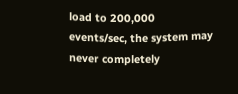load to 200,000
events/sec, the system may never completely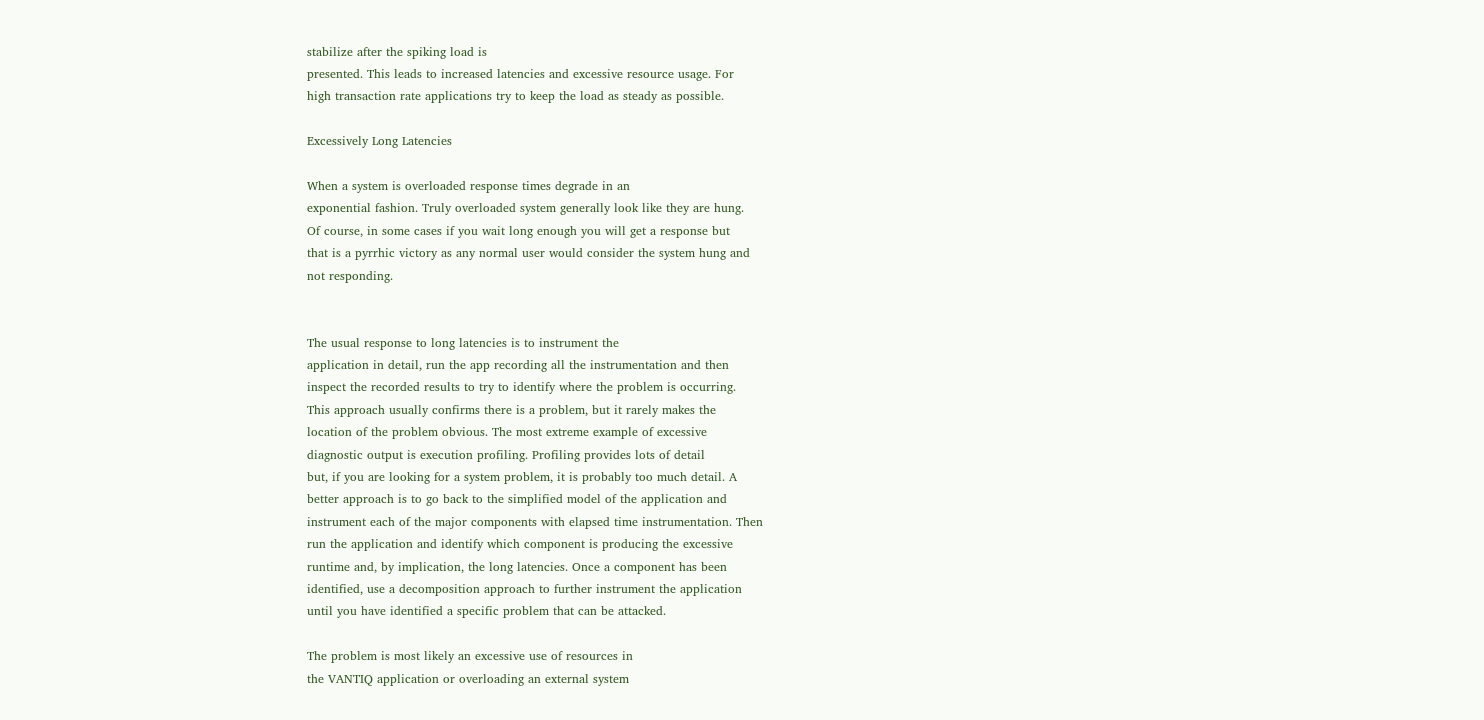stabilize after the spiking load is
presented. This leads to increased latencies and excessive resource usage. For
high transaction rate applications try to keep the load as steady as possible.

Excessively Long Latencies

When a system is overloaded response times degrade in an
exponential fashion. Truly overloaded system generally look like they are hung.
Of course, in some cases if you wait long enough you will get a response but
that is a pyrrhic victory as any normal user would consider the system hung and
not responding.


The usual response to long latencies is to instrument the
application in detail, run the app recording all the instrumentation and then
inspect the recorded results to try to identify where the problem is occurring.
This approach usually confirms there is a problem, but it rarely makes the
location of the problem obvious. The most extreme example of excessive
diagnostic output is execution profiling. Profiling provides lots of detail
but, if you are looking for a system problem, it is probably too much detail. A
better approach is to go back to the simplified model of the application and
instrument each of the major components with elapsed time instrumentation. Then
run the application and identify which component is producing the excessive
runtime and, by implication, the long latencies. Once a component has been
identified, use a decomposition approach to further instrument the application
until you have identified a specific problem that can be attacked.

The problem is most likely an excessive use of resources in
the VANTIQ application or overloading an external system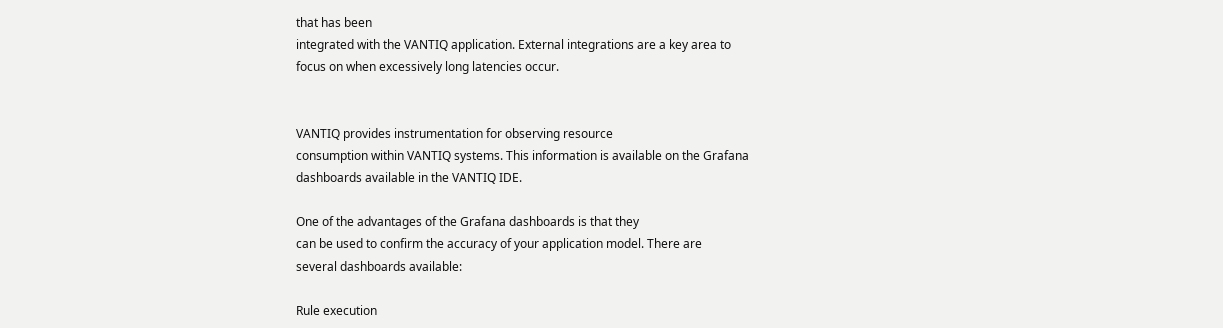that has been
integrated with the VANTIQ application. External integrations are a key area to
focus on when excessively long latencies occur.


VANTIQ provides instrumentation for observing resource
consumption within VANTIQ systems. This information is available on the Grafana
dashboards available in the VANTIQ IDE.

One of the advantages of the Grafana dashboards is that they
can be used to confirm the accuracy of your application model. There are
several dashboards available:

Rule execution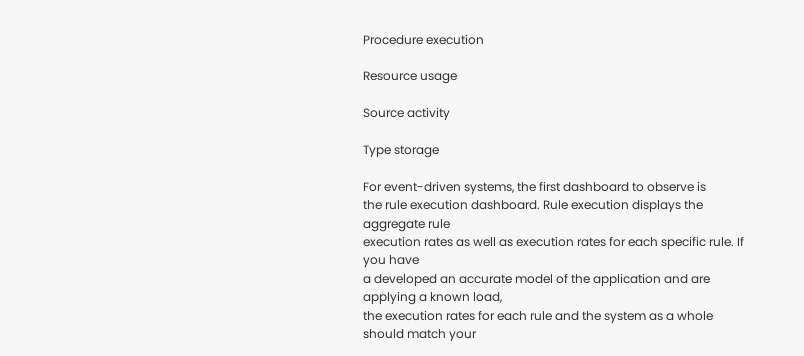Procedure execution

Resource usage

Source activity

Type storage

For event-driven systems, the first dashboard to observe is
the rule execution dashboard. Rule execution displays the aggregate rule
execution rates as well as execution rates for each specific rule. If you have
a developed an accurate model of the application and are applying a known load,
the execution rates for each rule and the system as a whole should match your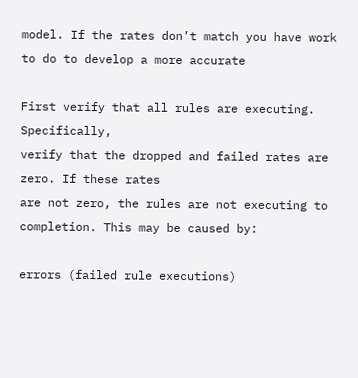model. If the rates don’t match you have work to do to develop a more accurate

First verify that all rules are executing. Specifically,
verify that the dropped and failed rates are zero. If these rates
are not zero, the rules are not executing to completion. This may be caused by:

errors (failed rule executions)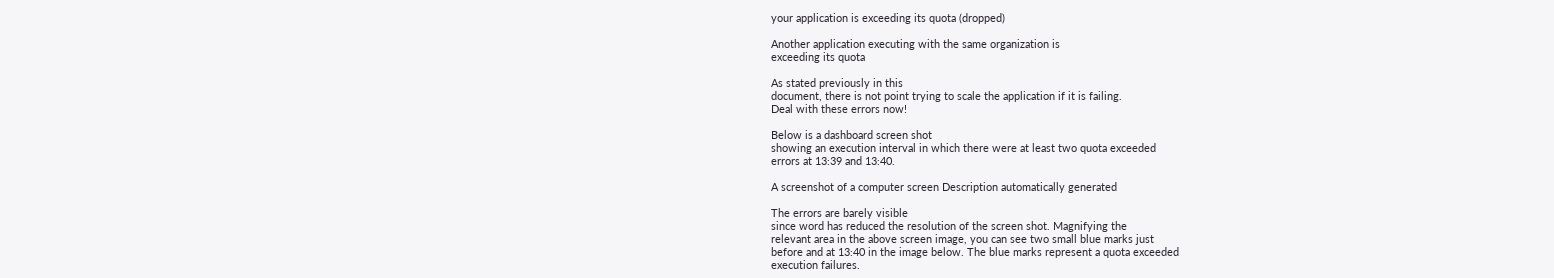your application is exceeding its quota (dropped)

Another application executing with the same organization is
exceeding its quota

As stated previously in this
document, there is not point trying to scale the application if it is failing.
Deal with these errors now!

Below is a dashboard screen shot
showing an execution interval in which there were at least two quota exceeded
errors at 13:39 and 13:40.

A screenshot of a computer screen Description automatically generated

The errors are barely visible
since word has reduced the resolution of the screen shot. Magnifying the
relevant area in the above screen image, you can see two small blue marks just
before and at 13:40 in the image below. The blue marks represent a quota exceeded
execution failures.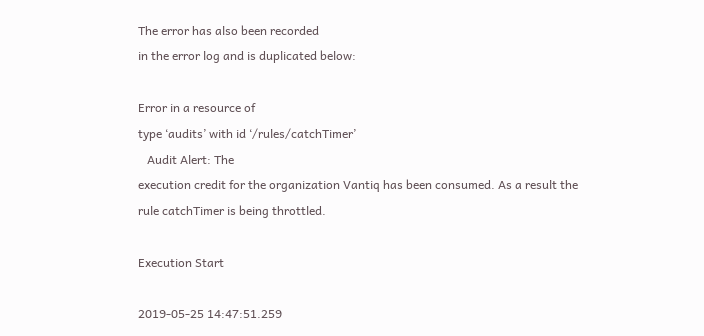The error has also been recorded
in the error log and is duplicated below:

Error in a resource of
type ‘audits’ with id ‘/rules/catchTimer’
   Audit Alert: The
execution credit for the organization Vantiq has been consumed. As a result the
rule catchTimer is being throttled.

Execution Start

2019-05-25 14:47:51.259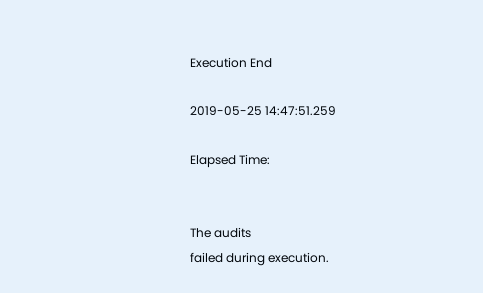Execution End

2019-05-25 14:47:51.259

Elapsed Time:


The audits
failed during execution.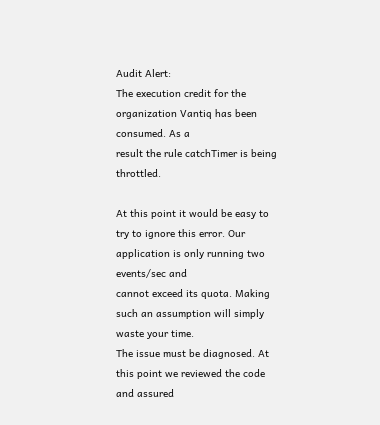Audit Alert:
The execution credit for the organization Vantiq has been consumed. As a
result the rule catchTimer is being throttled.

At this point it would be easy to
try to ignore this error. Our application is only running two events/sec and
cannot exceed its quota. Making such an assumption will simply waste your time.
The issue must be diagnosed. At this point we reviewed the code and assured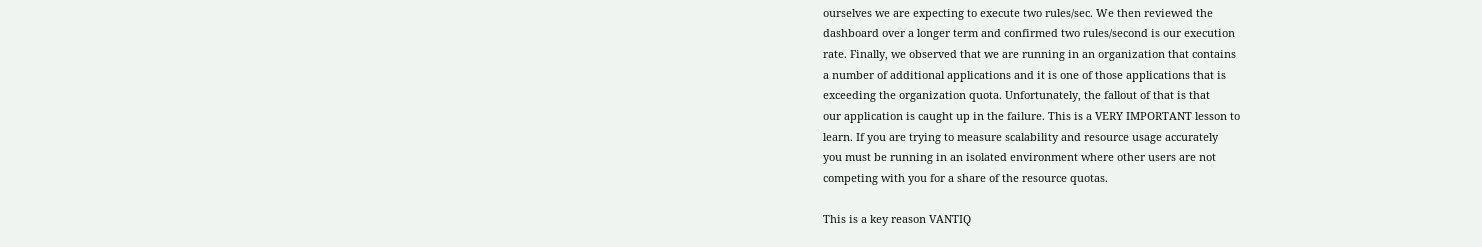ourselves we are expecting to execute two rules/sec. We then reviewed the
dashboard over a longer term and confirmed two rules/second is our execution
rate. Finally, we observed that we are running in an organization that contains
a number of additional applications and it is one of those applications that is
exceeding the organization quota. Unfortunately, the fallout of that is that
our application is caught up in the failure. This is a VERY IMPORTANT lesson to
learn. If you are trying to measure scalability and resource usage accurately
you must be running in an isolated environment where other users are not
competing with you for a share of the resource quotas.

This is a key reason VANTIQ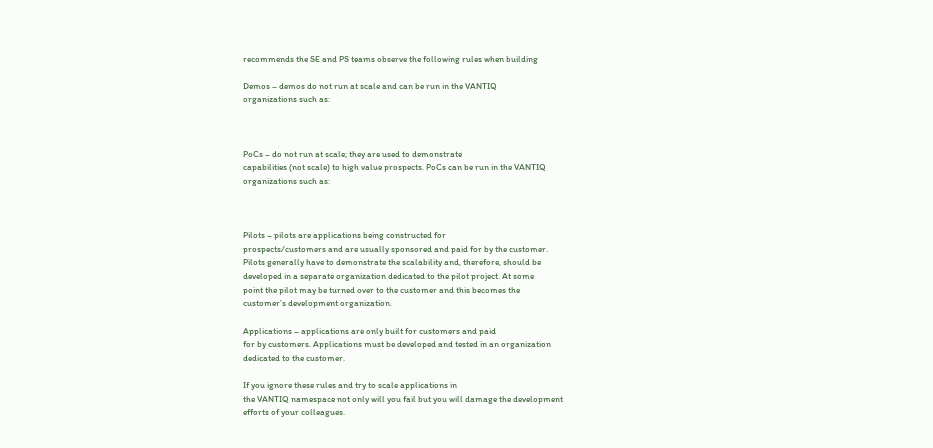recommends the SE and PS teams observe the following rules when building

Demos – demos do not run at scale and can be run in the VANTIQ
organizations such as:



PoCs – do not run at scale; they are used to demonstrate
capabilities (not scale) to high value prospects. PoCs can be run in the VANTIQ
organizations such as:



Pilots – pilots are applications being constructed for
prospects/customers and are usually sponsored and paid for by the customer.
Pilots generally have to demonstrate the scalability and, therefore, should be
developed in a separate organization dedicated to the pilot project. At some
point the pilot may be turned over to the customer and this becomes the
customer’s development organization.

Applications – applications are only built for customers and paid
for by customers. Applications must be developed and tested in an organization
dedicated to the customer.

If you ignore these rules and try to scale applications in
the VANTIQ namespace not only will you fail but you will damage the development
efforts of your colleagues.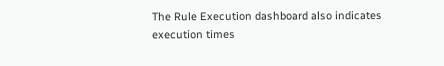The Rule Execution dashboard also indicates execution times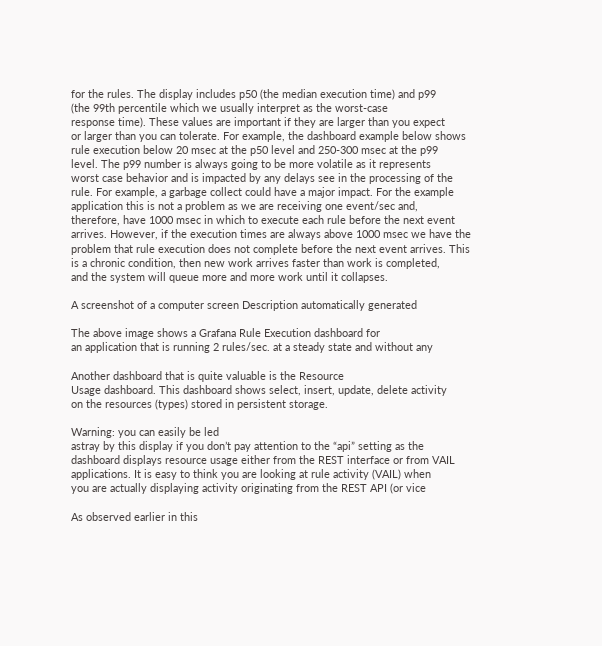for the rules. The display includes p50 (the median execution time) and p99
(the 99th percentile which we usually interpret as the worst-case
response time). These values are important if they are larger than you expect
or larger than you can tolerate. For example, the dashboard example below shows
rule execution below 20 msec at the p50 level and 250-300 msec at the p99
level. The p99 number is always going to be more volatile as it represents
worst case behavior and is impacted by any delays see in the processing of the
rule. For example, a garbage collect could have a major impact. For the example
application this is not a problem as we are receiving one event/sec and,
therefore, have 1000 msec in which to execute each rule before the next event
arrives. However, if the execution times are always above 1000 msec we have the
problem that rule execution does not complete before the next event arrives. This
is a chronic condition, then new work arrives faster than work is completed,
and the system will queue more and more work until it collapses.

A screenshot of a computer screen Description automatically generated

The above image shows a Grafana Rule Execution dashboard for
an application that is running 2 rules/sec. at a steady state and without any

Another dashboard that is quite valuable is the Resource
Usage dashboard. This dashboard shows select, insert, update, delete activity
on the resources (types) stored in persistent storage.

Warning: you can easily be led
astray by this display if you don’t pay attention to the “api” setting as the
dashboard displays resource usage either from the REST interface or from VAIL
applications. It is easy to think you are looking at rule activity (VAIL) when
you are actually displaying activity originating from the REST API (or vice

As observed earlier in this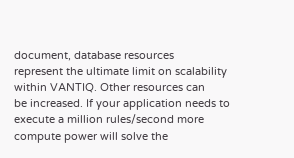document, database resources
represent the ultimate limit on scalability within VANTIQ. Other resources can
be increased. If your application needs to execute a million rules/second more
compute power will solve the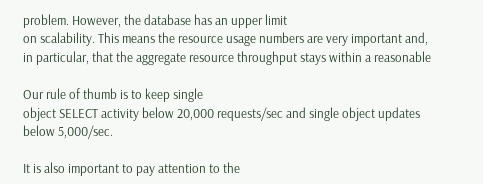problem. However, the database has an upper limit
on scalability. This means the resource usage numbers are very important and,
in particular, that the aggregate resource throughput stays within a reasonable

Our rule of thumb is to keep single
object SELECT activity below 20,000 requests/sec and single object updates
below 5,000/sec.

It is also important to pay attention to the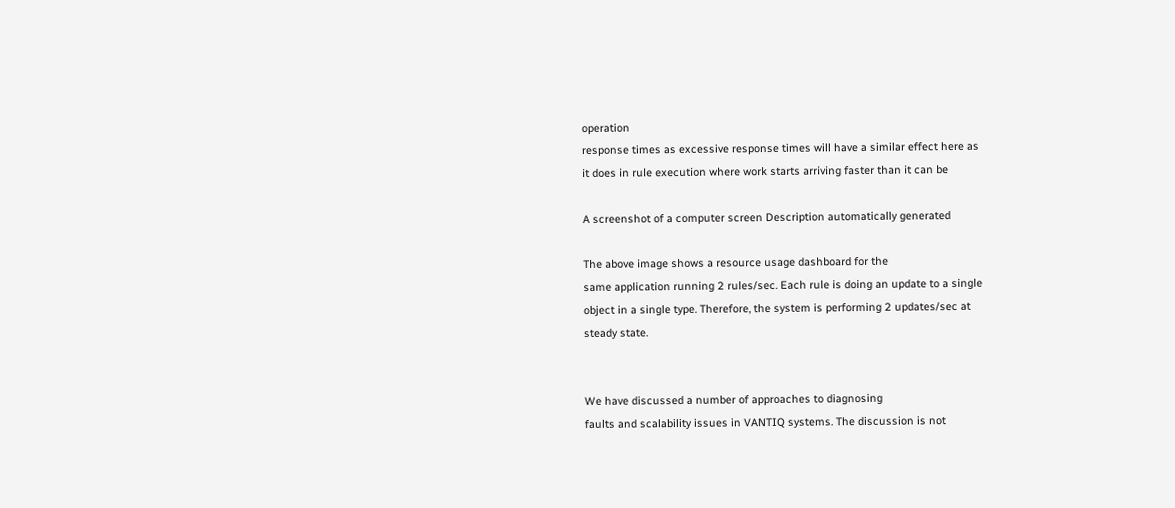operation
response times as excessive response times will have a similar effect here as
it does in rule execution where work starts arriving faster than it can be

A screenshot of a computer screen Description automatically generated

The above image shows a resource usage dashboard for the
same application running 2 rules/sec. Each rule is doing an update to a single
object in a single type. Therefore, the system is performing 2 updates/sec at
steady state.


We have discussed a number of approaches to diagnosing
faults and scalability issues in VANTIQ systems. The discussion is not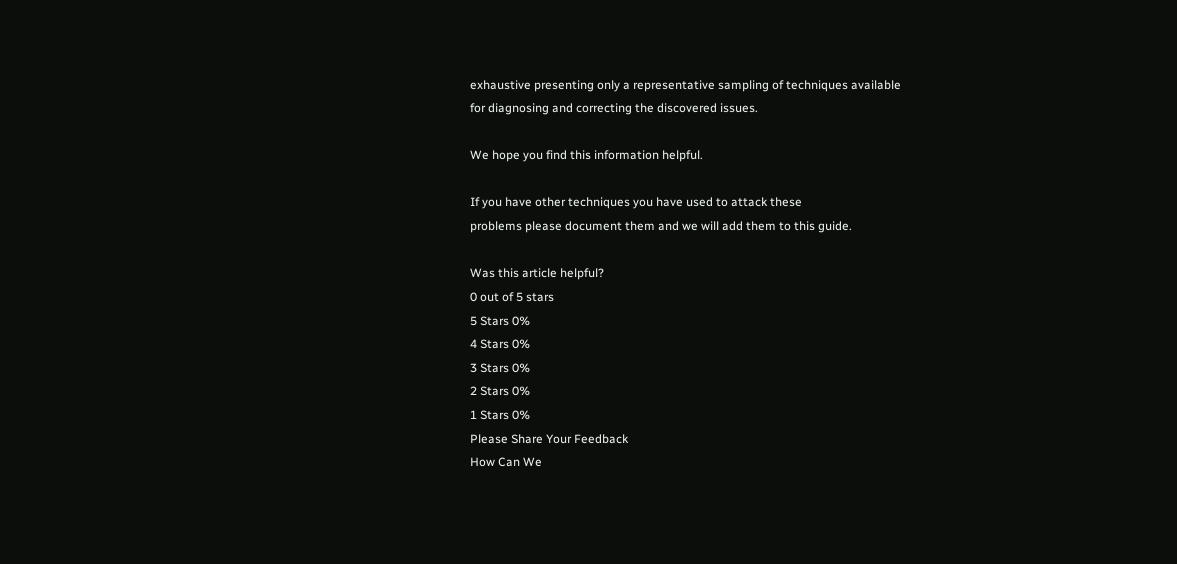exhaustive presenting only a representative sampling of techniques available
for diagnosing and correcting the discovered issues.

We hope you find this information helpful.

If you have other techniques you have used to attack these
problems please document them and we will add them to this guide.

Was this article helpful?
0 out of 5 stars
5 Stars 0%
4 Stars 0%
3 Stars 0%
2 Stars 0%
1 Stars 0%
Please Share Your Feedback
How Can We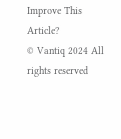Improve This Article?
© Vantiq 2024 All rights reserved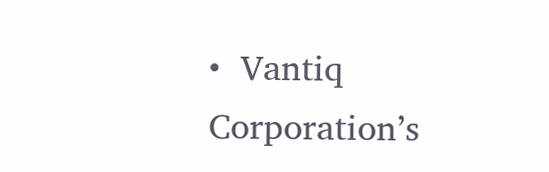•  Vantiq Corporation’s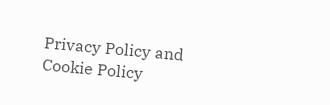Privacy Policy and Cookie Policy